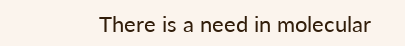There is a need in molecular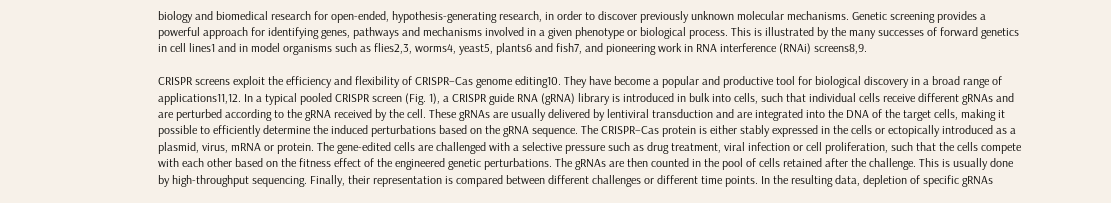biology and biomedical research for open-ended, hypothesis-generating research, in order to discover previously unknown molecular mechanisms. Genetic screening provides a powerful approach for identifying genes, pathways and mechanisms involved in a given phenotype or biological process. This is illustrated by the many successes of forward genetics in cell lines1 and in model organisms such as flies2,3, worms4, yeast5, plants6 and fish7, and pioneering work in RNA interference (RNAi) screens8,9.

CRISPR screens exploit the efficiency and flexibility of CRISPR–Cas genome editing10. They have become a popular and productive tool for biological discovery in a broad range of applications11,12. In a typical pooled CRISPR screen (Fig. 1), a CRISPR guide RNA (gRNA) library is introduced in bulk into cells, such that individual cells receive different gRNAs and are perturbed according to the gRNA received by the cell. These gRNAs are usually delivered by lentiviral transduction and are integrated into the DNA of the target cells, making it possible to efficiently determine the induced perturbations based on the gRNA sequence. The CRISPR–Cas protein is either stably expressed in the cells or ectopically introduced as a plasmid, virus, mRNA or protein. The gene-edited cells are challenged with a selective pressure such as drug treatment, viral infection or cell proliferation, such that the cells compete with each other based on the fitness effect of the engineered genetic perturbations. The gRNAs are then counted in the pool of cells retained after the challenge. This is usually done by high-throughput sequencing. Finally, their representation is compared between different challenges or different time points. In the resulting data, depletion of specific gRNAs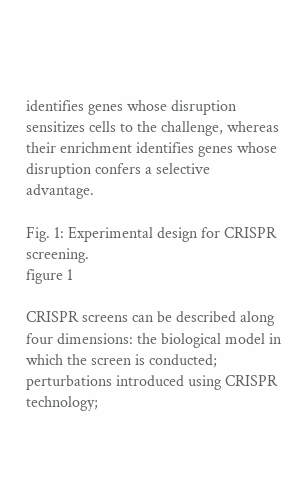identifies genes whose disruption sensitizes cells to the challenge, whereas their enrichment identifies genes whose disruption confers a selective advantage.

Fig. 1: Experimental design for CRISPR screening.
figure 1

CRISPR screens can be described along four dimensions: the biological model in which the screen is conducted; perturbations introduced using CRISPR technology;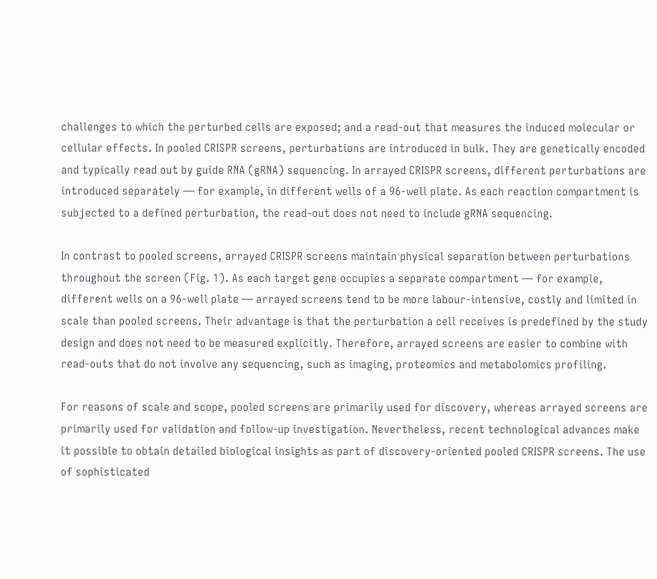challenges to which the perturbed cells are exposed; and a read-out that measures the induced molecular or cellular effects. In pooled CRISPR screens, perturbations are introduced in bulk. They are genetically encoded and typically read out by guide RNA (gRNA) sequencing. In arrayed CRISPR screens, different perturbations are introduced separately — for example, in different wells of a 96-well plate. As each reaction compartment is subjected to a defined perturbation, the read-out does not need to include gRNA sequencing.

In contrast to pooled screens, arrayed CRISPR screens maintain physical separation between perturbations throughout the screen (Fig. 1). As each target gene occupies a separate compartment — for example, different wells on a 96-well plate — arrayed screens tend to be more labour-intensive, costly and limited in scale than pooled screens. Their advantage is that the perturbation a cell receives is predefined by the study design and does not need to be measured explicitly. Therefore, arrayed screens are easier to combine with read-outs that do not involve any sequencing, such as imaging, proteomics and metabolomics profiling.

For reasons of scale and scope, pooled screens are primarily used for discovery, whereas arrayed screens are primarily used for validation and follow-up investigation. Nevertheless, recent technological advances make it possible to obtain detailed biological insights as part of discovery-oriented pooled CRISPR screens. The use of sophisticated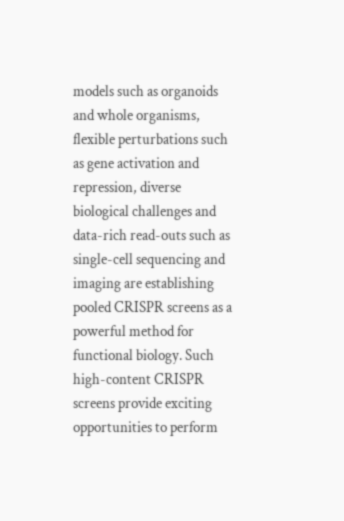models such as organoids and whole organisms, flexible perturbations such as gene activation and repression, diverse biological challenges and data-rich read-outs such as single-cell sequencing and imaging are establishing pooled CRISPR screens as a powerful method for functional biology. Such high-content CRISPR screens provide exciting opportunities to perform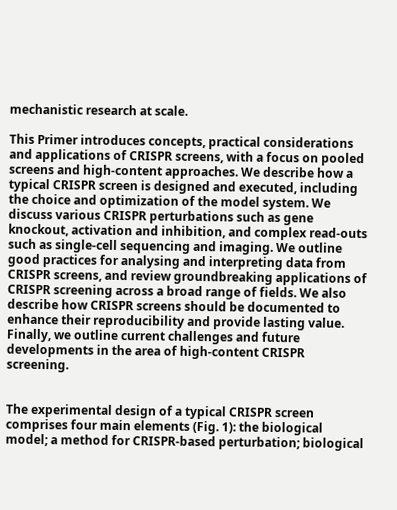mechanistic research at scale.

This Primer introduces concepts, practical considerations and applications of CRISPR screens, with a focus on pooled screens and high-content approaches. We describe how a typical CRISPR screen is designed and executed, including the choice and optimization of the model system. We discuss various CRISPR perturbations such as gene knockout, activation and inhibition, and complex read-outs such as single-cell sequencing and imaging. We outline good practices for analysing and interpreting data from CRISPR screens, and review groundbreaking applications of CRISPR screening across a broad range of fields. We also describe how CRISPR screens should be documented to enhance their reproducibility and provide lasting value. Finally, we outline current challenges and future developments in the area of high-content CRISPR screening.


The experimental design of a typical CRISPR screen comprises four main elements (Fig. 1): the biological model; a method for CRISPR-based perturbation; biological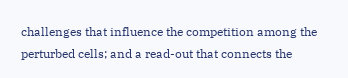challenges that influence the competition among the perturbed cells; and a read-out that connects the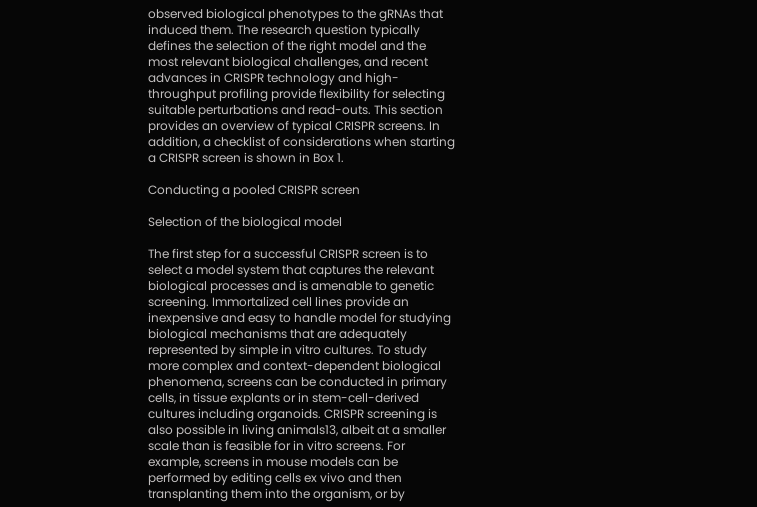observed biological phenotypes to the gRNAs that induced them. The research question typically defines the selection of the right model and the most relevant biological challenges, and recent advances in CRISPR technology and high-throughput profiling provide flexibility for selecting suitable perturbations and read-outs. This section provides an overview of typical CRISPR screens. In addition, a checklist of considerations when starting a CRISPR screen is shown in Box 1.

Conducting a pooled CRISPR screen

Selection of the biological model

The first step for a successful CRISPR screen is to select a model system that captures the relevant biological processes and is amenable to genetic screening. Immortalized cell lines provide an inexpensive and easy to handle model for studying biological mechanisms that are adequately represented by simple in vitro cultures. To study more complex and context-dependent biological phenomena, screens can be conducted in primary cells, in tissue explants or in stem-cell-derived cultures including organoids. CRISPR screening is also possible in living animals13, albeit at a smaller scale than is feasible for in vitro screens. For example, screens in mouse models can be performed by editing cells ex vivo and then transplanting them into the organism, or by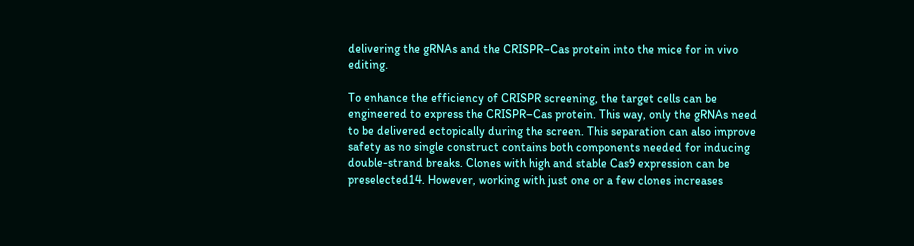delivering the gRNAs and the CRISPR–Cas protein into the mice for in vivo editing.

To enhance the efficiency of CRISPR screening, the target cells can be engineered to express the CRISPR–Cas protein. This way, only the gRNAs need to be delivered ectopically during the screen. This separation can also improve safety as no single construct contains both components needed for inducing double-strand breaks. Clones with high and stable Cas9 expression can be preselected14. However, working with just one or a few clones increases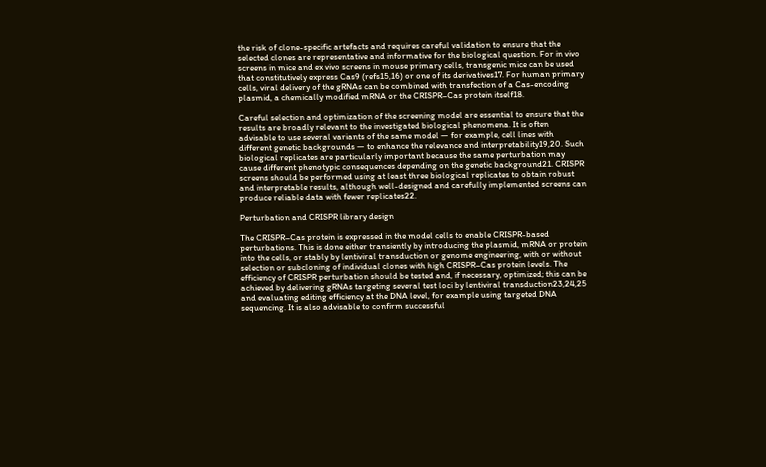the risk of clone-specific artefacts and requires careful validation to ensure that the selected clones are representative and informative for the biological question. For in vivo screens in mice and ex vivo screens in mouse primary cells, transgenic mice can be used that constitutively express Cas9 (refs15,16) or one of its derivatives17. For human primary cells, viral delivery of the gRNAs can be combined with transfection of a Cas-encoding plasmid, a chemically modified mRNA or the CRISPR–Cas protein itself18.

Careful selection and optimization of the screening model are essential to ensure that the results are broadly relevant to the investigated biological phenomena. It is often advisable to use several variants of the same model — for example, cell lines with different genetic backgrounds — to enhance the relevance and interpretability19,20. Such biological replicates are particularly important because the same perturbation may cause different phenotypic consequences depending on the genetic background21. CRISPR screens should be performed using at least three biological replicates to obtain robust and interpretable results, although well-designed and carefully implemented screens can produce reliable data with fewer replicates22.

Perturbation and CRISPR library design

The CRISPR–Cas protein is expressed in the model cells to enable CRISPR-based perturbations. This is done either transiently by introducing the plasmid, mRNA or protein into the cells, or stably by lentiviral transduction or genome engineering, with or without selection or subcloning of individual clones with high CRISPR–Cas protein levels. The efficiency of CRISPR perturbation should be tested and, if necessary, optimized; this can be achieved by delivering gRNAs targeting several test loci by lentiviral transduction23,24,25 and evaluating editing efficiency at the DNA level, for example using targeted DNA sequencing. It is also advisable to confirm successful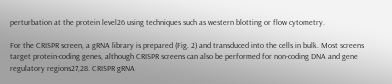perturbation at the protein level26 using techniques such as western blotting or flow cytometry.

For the CRISPR screen, a gRNA library is prepared (Fig. 2) and transduced into the cells in bulk. Most screens target protein-coding genes, although CRISPR screens can also be performed for non-coding DNA and gene regulatory regions27,28. CRISPR gRNA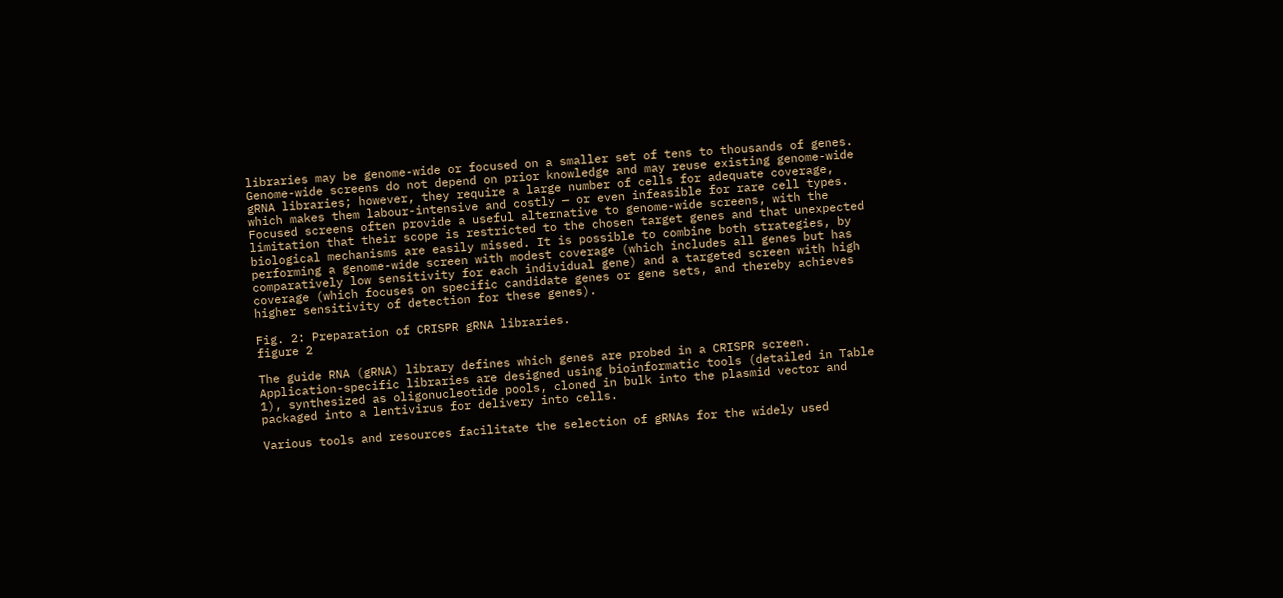libraries may be genome-wide or focused on a smaller set of tens to thousands of genes. Genome-wide screens do not depend on prior knowledge and may reuse existing genome-wide gRNA libraries; however, they require a large number of cells for adequate coverage, which makes them labour-intensive and costly — or even infeasible for rare cell types. Focused screens often provide a useful alternative to genome-wide screens, with the limitation that their scope is restricted to the chosen target genes and that unexpected biological mechanisms are easily missed. It is possible to combine both strategies, by performing a genome-wide screen with modest coverage (which includes all genes but has comparatively low sensitivity for each individual gene) and a targeted screen with high coverage (which focuses on specific candidate genes or gene sets, and thereby achieves higher sensitivity of detection for these genes).

Fig. 2: Preparation of CRISPR gRNA libraries.
figure 2

The guide RNA (gRNA) library defines which genes are probed in a CRISPR screen. Application-specific libraries are designed using bioinformatic tools (detailed in Table 1), synthesized as oligonucleotide pools, cloned in bulk into the plasmid vector and packaged into a lentivirus for delivery into cells.

Various tools and resources facilitate the selection of gRNAs for the widely used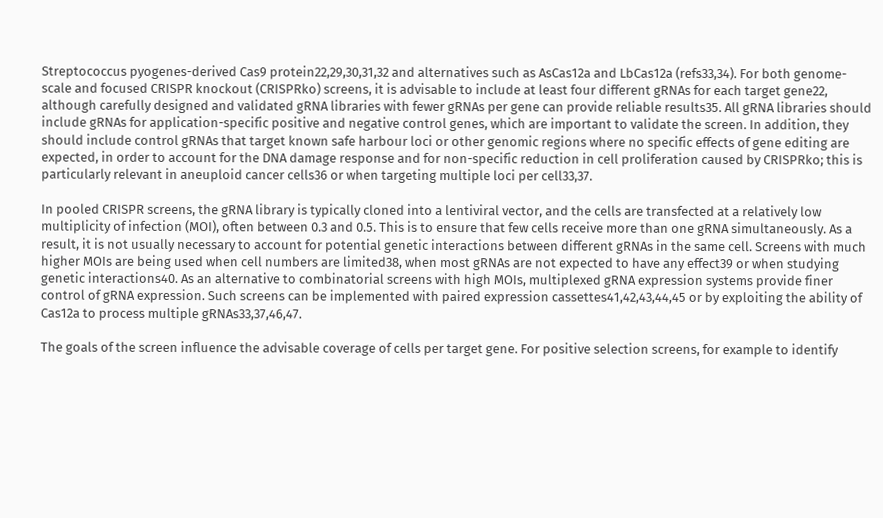Streptococcus pyogenes-derived Cas9 protein22,29,30,31,32 and alternatives such as AsCas12a and LbCas12a (refs33,34). For both genome-scale and focused CRISPR knockout (CRISPRko) screens, it is advisable to include at least four different gRNAs for each target gene22, although carefully designed and validated gRNA libraries with fewer gRNAs per gene can provide reliable results35. All gRNA libraries should include gRNAs for application-specific positive and negative control genes, which are important to validate the screen. In addition, they should include control gRNAs that target known safe harbour loci or other genomic regions where no specific effects of gene editing are expected, in order to account for the DNA damage response and for non-specific reduction in cell proliferation caused by CRISPRko; this is particularly relevant in aneuploid cancer cells36 or when targeting multiple loci per cell33,37.

In pooled CRISPR screens, the gRNA library is typically cloned into a lentiviral vector, and the cells are transfected at a relatively low multiplicity of infection (MOI), often between 0.3 and 0.5. This is to ensure that few cells receive more than one gRNA simultaneously. As a result, it is not usually necessary to account for potential genetic interactions between different gRNAs in the same cell. Screens with much higher MOIs are being used when cell numbers are limited38, when most gRNAs are not expected to have any effect39 or when studying genetic interactions40. As an alternative to combinatorial screens with high MOIs, multiplexed gRNA expression systems provide finer control of gRNA expression. Such screens can be implemented with paired expression cassettes41,42,43,44,45 or by exploiting the ability of Cas12a to process multiple gRNAs33,37,46,47.

The goals of the screen influence the advisable coverage of cells per target gene. For positive selection screens, for example to identify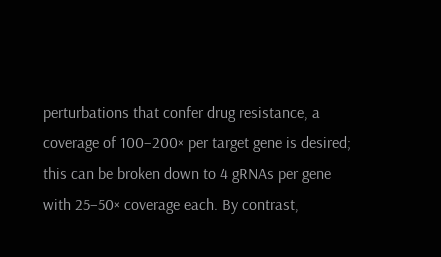perturbations that confer drug resistance, a coverage of 100–200× per target gene is desired; this can be broken down to 4 gRNAs per gene with 25–50× coverage each. By contrast,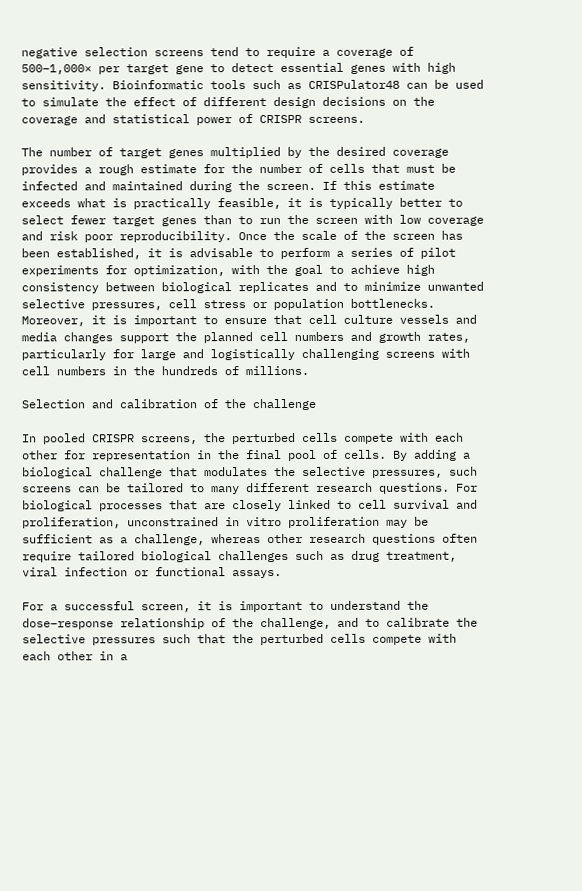negative selection screens tend to require a coverage of 500–1,000× per target gene to detect essential genes with high sensitivity. Bioinformatic tools such as CRISPulator48 can be used to simulate the effect of different design decisions on the coverage and statistical power of CRISPR screens.

The number of target genes multiplied by the desired coverage provides a rough estimate for the number of cells that must be infected and maintained during the screen. If this estimate exceeds what is practically feasible, it is typically better to select fewer target genes than to run the screen with low coverage and risk poor reproducibility. Once the scale of the screen has been established, it is advisable to perform a series of pilot experiments for optimization, with the goal to achieve high consistency between biological replicates and to minimize unwanted selective pressures, cell stress or population bottlenecks. Moreover, it is important to ensure that cell culture vessels and media changes support the planned cell numbers and growth rates, particularly for large and logistically challenging screens with cell numbers in the hundreds of millions.

Selection and calibration of the challenge

In pooled CRISPR screens, the perturbed cells compete with each other for representation in the final pool of cells. By adding a biological challenge that modulates the selective pressures, such screens can be tailored to many different research questions. For biological processes that are closely linked to cell survival and proliferation, unconstrained in vitro proliferation may be sufficient as a challenge, whereas other research questions often require tailored biological challenges such as drug treatment, viral infection or functional assays.

For a successful screen, it is important to understand the dose–response relationship of the challenge, and to calibrate the selective pressures such that the perturbed cells compete with each other in a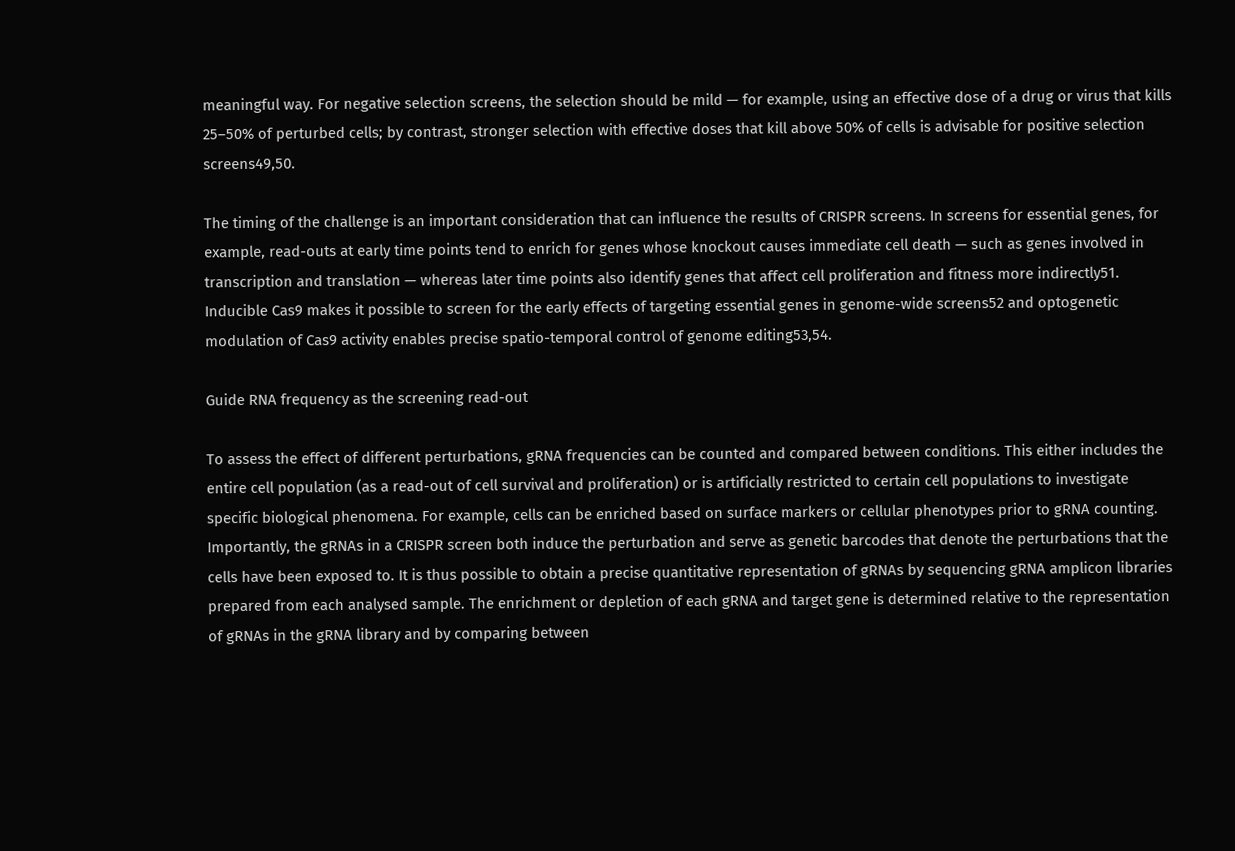meaningful way. For negative selection screens, the selection should be mild — for example, using an effective dose of a drug or virus that kills 25–50% of perturbed cells; by contrast, stronger selection with effective doses that kill above 50% of cells is advisable for positive selection screens49,50.

The timing of the challenge is an important consideration that can influence the results of CRISPR screens. In screens for essential genes, for example, read-outs at early time points tend to enrich for genes whose knockout causes immediate cell death — such as genes involved in transcription and translation — whereas later time points also identify genes that affect cell proliferation and fitness more indirectly51. Inducible Cas9 makes it possible to screen for the early effects of targeting essential genes in genome-wide screens52 and optogenetic modulation of Cas9 activity enables precise spatio-temporal control of genome editing53,54.

Guide RNA frequency as the screening read-out

To assess the effect of different perturbations, gRNA frequencies can be counted and compared between conditions. This either includes the entire cell population (as a read-out of cell survival and proliferation) or is artificially restricted to certain cell populations to investigate specific biological phenomena. For example, cells can be enriched based on surface markers or cellular phenotypes prior to gRNA counting. Importantly, the gRNAs in a CRISPR screen both induce the perturbation and serve as genetic barcodes that denote the perturbations that the cells have been exposed to. It is thus possible to obtain a precise quantitative representation of gRNAs by sequencing gRNA amplicon libraries prepared from each analysed sample. The enrichment or depletion of each gRNA and target gene is determined relative to the representation of gRNAs in the gRNA library and by comparing between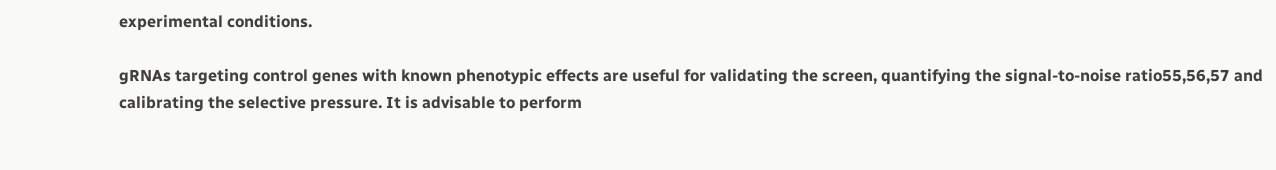experimental conditions.

gRNAs targeting control genes with known phenotypic effects are useful for validating the screen, quantifying the signal-to-noise ratio55,56,57 and calibrating the selective pressure. It is advisable to perform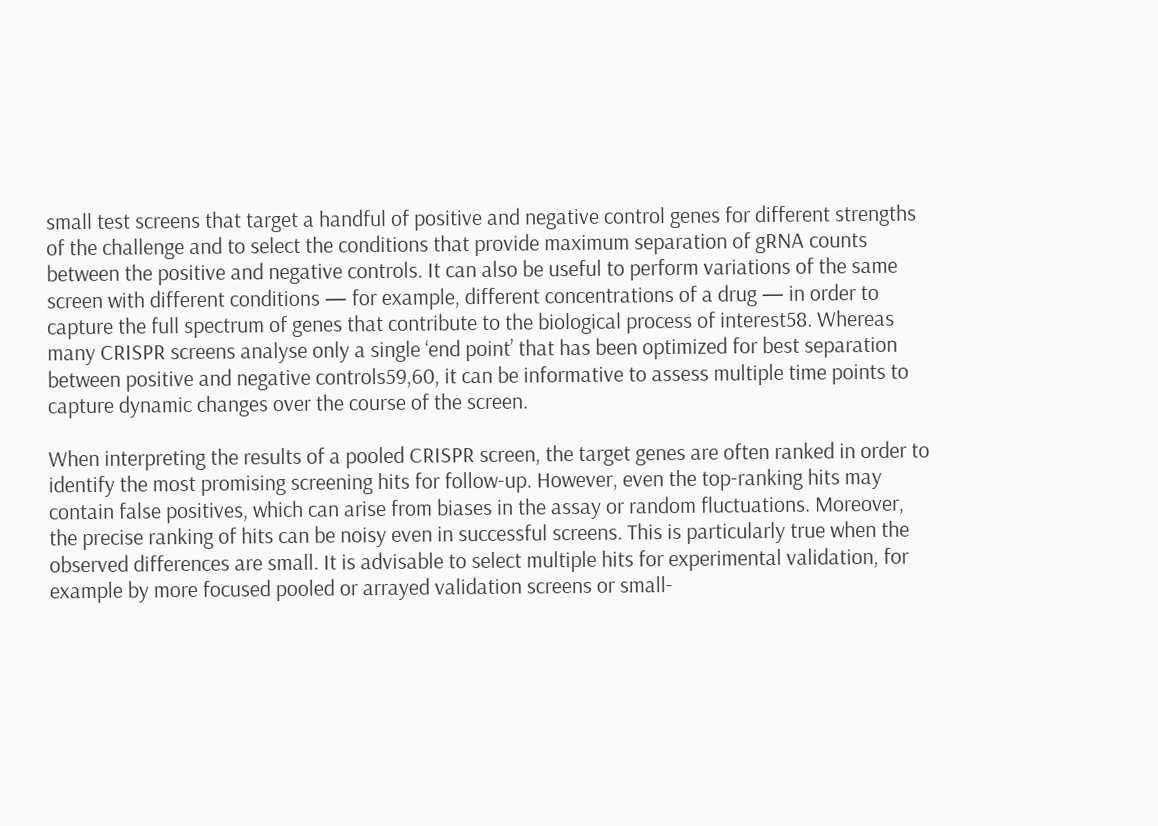small test screens that target a handful of positive and negative control genes for different strengths of the challenge and to select the conditions that provide maximum separation of gRNA counts between the positive and negative controls. It can also be useful to perform variations of the same screen with different conditions — for example, different concentrations of a drug — in order to capture the full spectrum of genes that contribute to the biological process of interest58. Whereas many CRISPR screens analyse only a single ‘end point’ that has been optimized for best separation between positive and negative controls59,60, it can be informative to assess multiple time points to capture dynamic changes over the course of the screen.

When interpreting the results of a pooled CRISPR screen, the target genes are often ranked in order to identify the most promising screening hits for follow-up. However, even the top-ranking hits may contain false positives, which can arise from biases in the assay or random fluctuations. Moreover, the precise ranking of hits can be noisy even in successful screens. This is particularly true when the observed differences are small. It is advisable to select multiple hits for experimental validation, for example by more focused pooled or arrayed validation screens or small-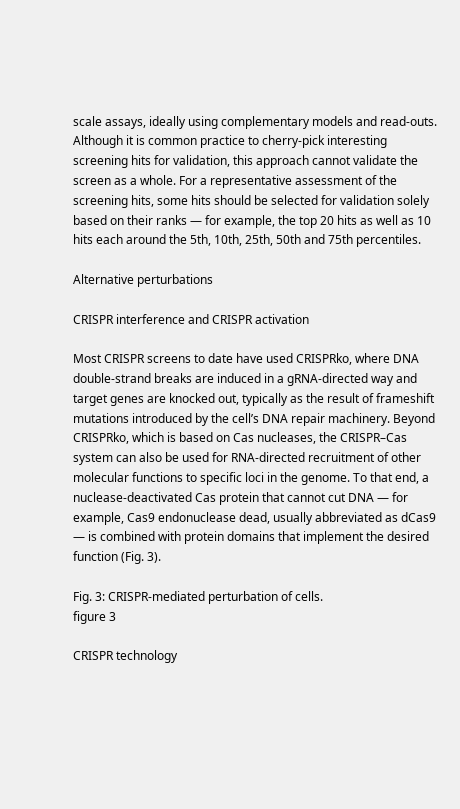scale assays, ideally using complementary models and read-outs. Although it is common practice to cherry-pick interesting screening hits for validation, this approach cannot validate the screen as a whole. For a representative assessment of the screening hits, some hits should be selected for validation solely based on their ranks — for example, the top 20 hits as well as 10 hits each around the 5th, 10th, 25th, 50th and 75th percentiles.

Alternative perturbations

CRISPR interference and CRISPR activation

Most CRISPR screens to date have used CRISPRko, where DNA double-strand breaks are induced in a gRNA-directed way and target genes are knocked out, typically as the result of frameshift mutations introduced by the cell’s DNA repair machinery. Beyond CRISPRko, which is based on Cas nucleases, the CRISPR–Cas system can also be used for RNA-directed recruitment of other molecular functions to specific loci in the genome. To that end, a nuclease-deactivated Cas protein that cannot cut DNA — for example, Cas9 endonuclease dead, usually abbreviated as dCas9 — is combined with protein domains that implement the desired function (Fig. 3).

Fig. 3: CRISPR-mediated perturbation of cells.
figure 3

CRISPR technology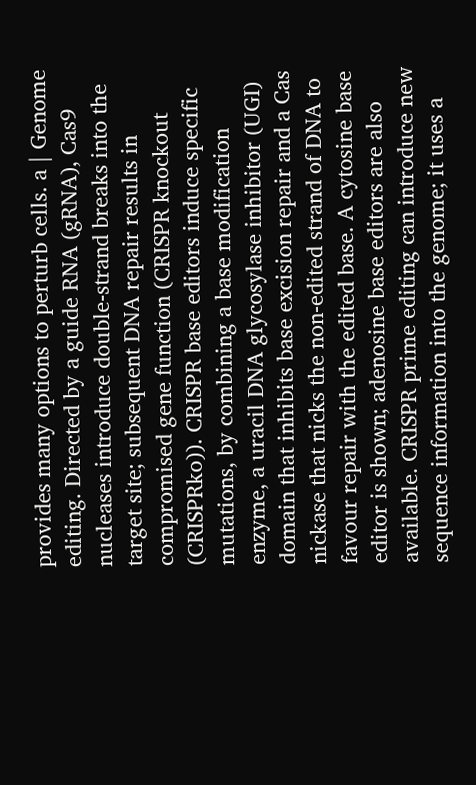provides many options to perturb cells. a | Genome editing. Directed by a guide RNA (gRNA), Cas9 nucleases introduce double-strand breaks into the target site; subsequent DNA repair results in compromised gene function (CRISPR knockout (CRISPRko)). CRISPR base editors induce specific mutations, by combining a base modification enzyme, a uracil DNA glycosylase inhibitor (UGI) domain that inhibits base excision repair and a Cas nickase that nicks the non-edited strand of DNA to favour repair with the edited base. A cytosine base editor is shown; adenosine base editors are also available. CRISPR prime editing can introduce new sequence information into the genome; it uses a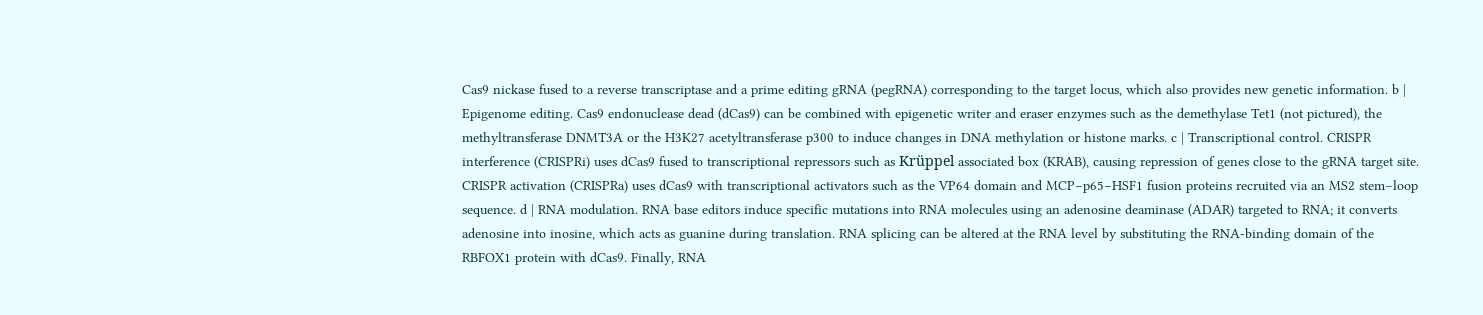Cas9 nickase fused to a reverse transcriptase and a prime editing gRNA (pegRNA) corresponding to the target locus, which also provides new genetic information. b | Epigenome editing. Cas9 endonuclease dead (dCas9) can be combined with epigenetic writer and eraser enzymes such as the demethylase Tet1 (not pictured), the methyltransferase DNMT3A or the H3K27 acetyltransferase p300 to induce changes in DNA methylation or histone marks. c | Transcriptional control. CRISPR interference (CRISPRi) uses dCas9 fused to transcriptional repressors such as Krüppel associated box (KRAB), causing repression of genes close to the gRNA target site. CRISPR activation (CRISPRa) uses dCas9 with transcriptional activators such as the VP64 domain and MCP–p65–HSF1 fusion proteins recruited via an MS2 stem–loop sequence. d | RNA modulation. RNA base editors induce specific mutations into RNA molecules using an adenosine deaminase (ADAR) targeted to RNA; it converts adenosine into inosine, which acts as guanine during translation. RNA splicing can be altered at the RNA level by substituting the RNA-binding domain of the RBFOX1 protein with dCas9. Finally, RNA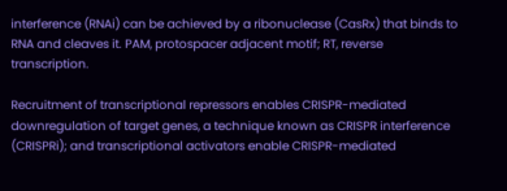interference (RNAi) can be achieved by a ribonuclease (CasRx) that binds to RNA and cleaves it. PAM, protospacer adjacent motif; RT, reverse transcription.

Recruitment of transcriptional repressors enables CRISPR-mediated downregulation of target genes, a technique known as CRISPR interference (CRISPRi); and transcriptional activators enable CRISPR-mediated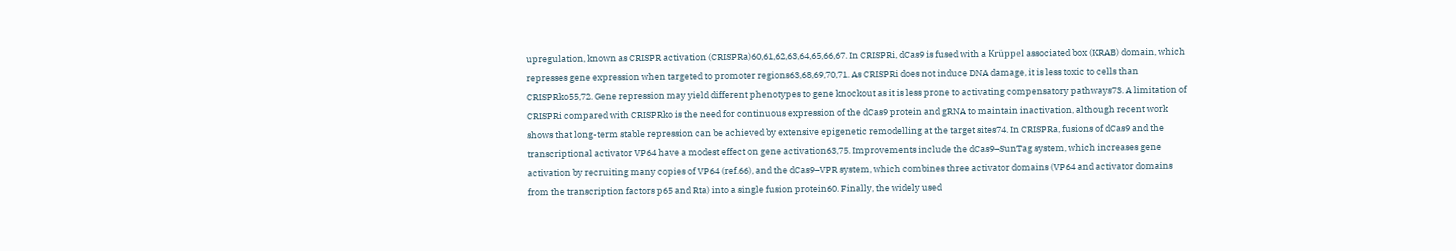upregulation, known as CRISPR activation (CRISPRa)60,61,62,63,64,65,66,67. In CRISPRi, dCas9 is fused with a Krüppel associated box (KRAB) domain, which represses gene expression when targeted to promoter regions63,68,69,70,71. As CRISPRi does not induce DNA damage, it is less toxic to cells than CRISPRko55,72. Gene repression may yield different phenotypes to gene knockout as it is less prone to activating compensatory pathways73. A limitation of CRISPRi compared with CRISPRko is the need for continuous expression of the dCas9 protein and gRNA to maintain inactivation, although recent work shows that long-term stable repression can be achieved by extensive epigenetic remodelling at the target sites74. In CRISPRa, fusions of dCas9 and the transcriptional activator VP64 have a modest effect on gene activation63,75. Improvements include the dCas9–SunTag system, which increases gene activation by recruiting many copies of VP64 (ref.66), and the dCas9–VPR system, which combines three activator domains (VP64 and activator domains from the transcription factors p65 and Rta) into a single fusion protein60. Finally, the widely used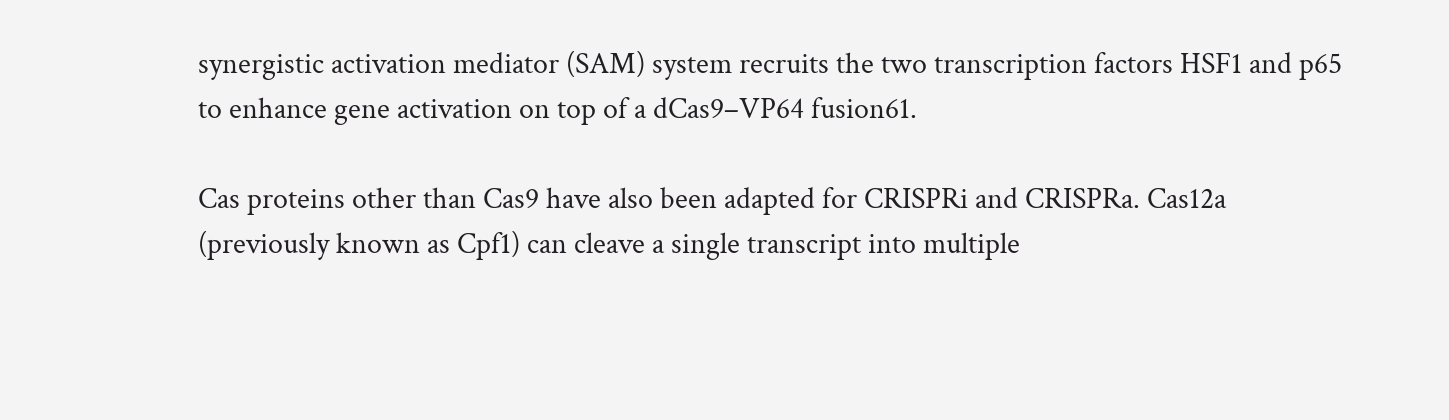synergistic activation mediator (SAM) system recruits the two transcription factors HSF1 and p65 to enhance gene activation on top of a dCas9–VP64 fusion61.

Cas proteins other than Cas9 have also been adapted for CRISPRi and CRISPRa. Cas12a (previously known as Cpf1) can cleave a single transcript into multiple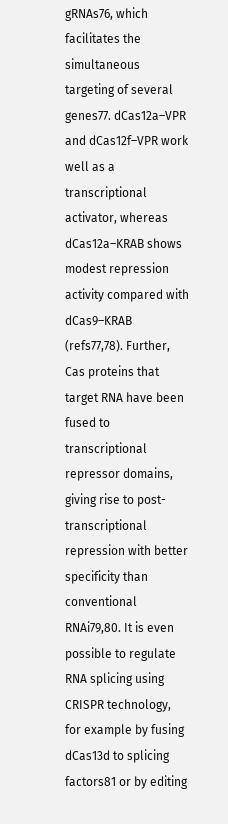gRNAs76, which facilitates the simultaneous targeting of several genes77. dCas12a–VPR and dCas12f–VPR work well as a transcriptional activator, whereas dCas12a–KRAB shows modest repression activity compared with dCas9–KRAB (refs77,78). Further, Cas proteins that target RNA have been fused to transcriptional repressor domains, giving rise to post-transcriptional repression with better specificity than conventional RNAi79,80. It is even possible to regulate RNA splicing using CRISPR technology, for example by fusing dCas13d to splicing factors81 or by editing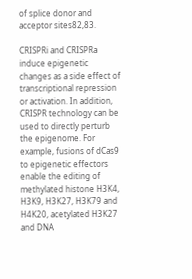of splice donor and acceptor sites82,83.

CRISPRi and CRISPRa induce epigenetic changes as a side effect of transcriptional repression or activation. In addition, CRISPR technology can be used to directly perturb the epigenome. For example, fusions of dCas9 to epigenetic effectors enable the editing of methylated histone H3K4, H3K9, H3K27, H3K79 and H4K20, acetylated H3K27 and DNA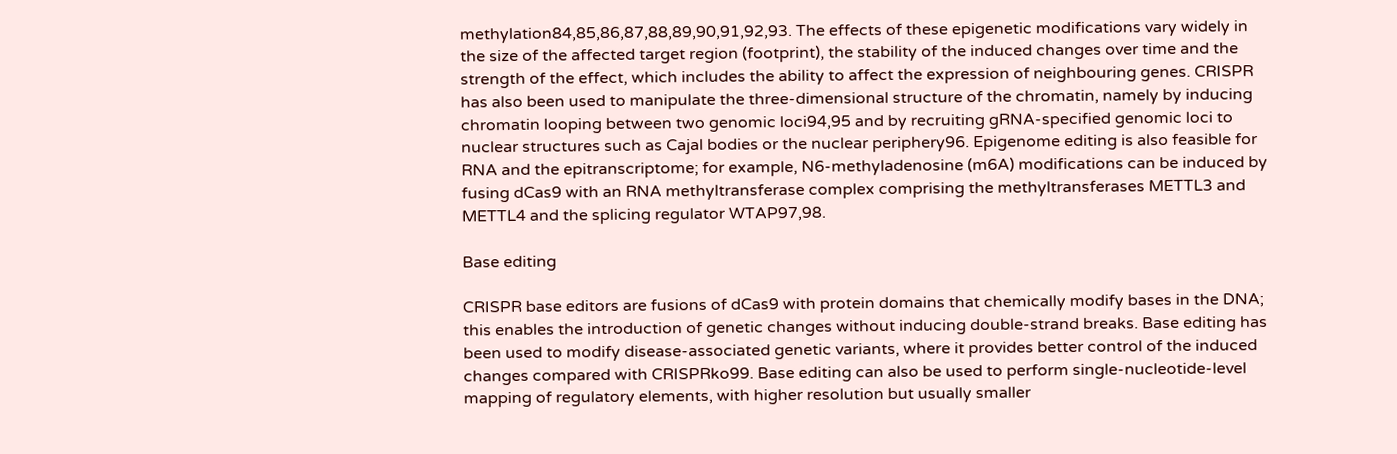methylation84,85,86,87,88,89,90,91,92,93. The effects of these epigenetic modifications vary widely in the size of the affected target region (footprint), the stability of the induced changes over time and the strength of the effect, which includes the ability to affect the expression of neighbouring genes. CRISPR has also been used to manipulate the three-dimensional structure of the chromatin, namely by inducing chromatin looping between two genomic loci94,95 and by recruiting gRNA-specified genomic loci to nuclear structures such as Cajal bodies or the nuclear periphery96. Epigenome editing is also feasible for RNA and the epitranscriptome; for example, N6-methyladenosine (m6A) modifications can be induced by fusing dCas9 with an RNA methyltransferase complex comprising the methyltransferases METTL3 and METTL4 and the splicing regulator WTAP97,98.

Base editing

CRISPR base editors are fusions of dCas9 with protein domains that chemically modify bases in the DNA; this enables the introduction of genetic changes without inducing double-strand breaks. Base editing has been used to modify disease-associated genetic variants, where it provides better control of the induced changes compared with CRISPRko99. Base editing can also be used to perform single-nucleotide-level mapping of regulatory elements, with higher resolution but usually smaller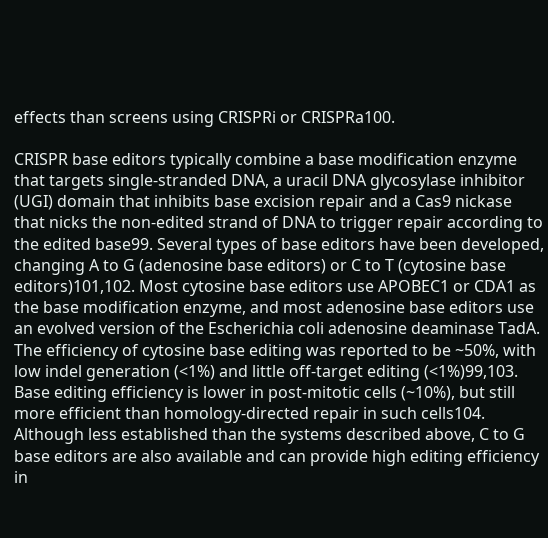effects than screens using CRISPRi or CRISPRa100.

CRISPR base editors typically combine a base modification enzyme that targets single-stranded DNA, a uracil DNA glycosylase inhibitor (UGI) domain that inhibits base excision repair and a Cas9 nickase that nicks the non-edited strand of DNA to trigger repair according to the edited base99. Several types of base editors have been developed, changing A to G (adenosine base editors) or C to T (cytosine base editors)101,102. Most cytosine base editors use APOBEC1 or CDA1 as the base modification enzyme, and most adenosine base editors use an evolved version of the Escherichia coli adenosine deaminase TadA. The efficiency of cytosine base editing was reported to be ~50%, with low indel generation (<1%) and little off-target editing (<1%)99,103. Base editing efficiency is lower in post-mitotic cells (~10%), but still more efficient than homology-directed repair in such cells104. Although less established than the systems described above, C to G base editors are also available and can provide high editing efficiency in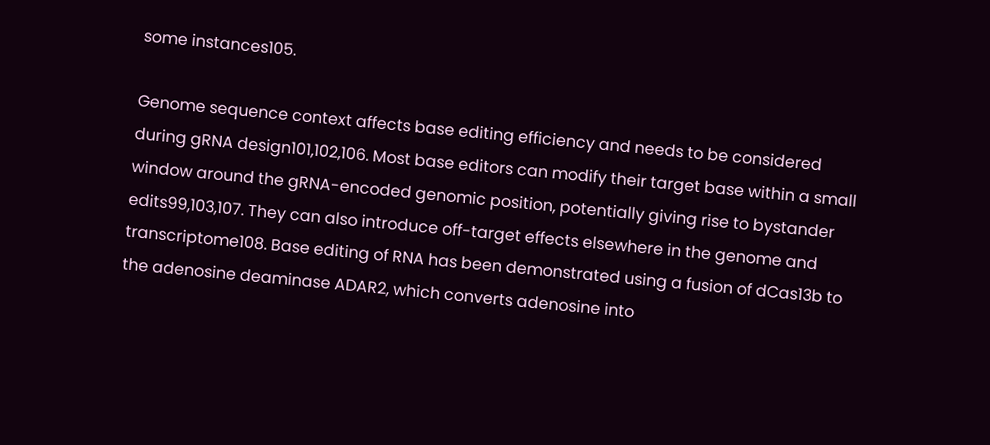some instances105.

Genome sequence context affects base editing efficiency and needs to be considered during gRNA design101,102,106. Most base editors can modify their target base within a small window around the gRNA-encoded genomic position, potentially giving rise to bystander edits99,103,107. They can also introduce off-target effects elsewhere in the genome and transcriptome108. Base editing of RNA has been demonstrated using a fusion of dCas13b to the adenosine deaminase ADAR2, which converts adenosine into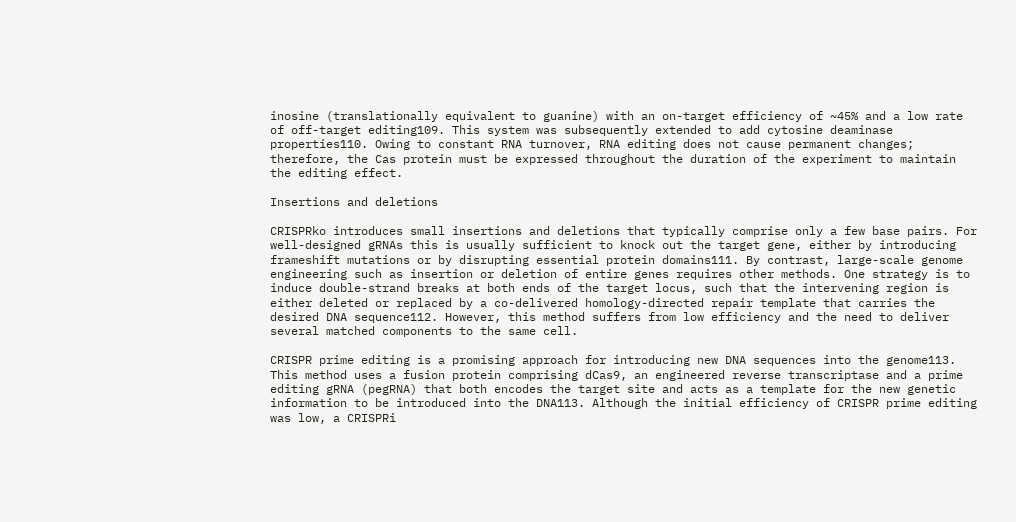inosine (translationally equivalent to guanine) with an on-target efficiency of ~45% and a low rate of off-target editing109. This system was subsequently extended to add cytosine deaminase properties110. Owing to constant RNA turnover, RNA editing does not cause permanent changes; therefore, the Cas protein must be expressed throughout the duration of the experiment to maintain the editing effect.

Insertions and deletions

CRISPRko introduces small insertions and deletions that typically comprise only a few base pairs. For well-designed gRNAs this is usually sufficient to knock out the target gene, either by introducing frameshift mutations or by disrupting essential protein domains111. By contrast, large-scale genome engineering such as insertion or deletion of entire genes requires other methods. One strategy is to induce double-strand breaks at both ends of the target locus, such that the intervening region is either deleted or replaced by a co-delivered homology-directed repair template that carries the desired DNA sequence112. However, this method suffers from low efficiency and the need to deliver several matched components to the same cell.

CRISPR prime editing is a promising approach for introducing new DNA sequences into the genome113. This method uses a fusion protein comprising dCas9, an engineered reverse transcriptase and a prime editing gRNA (pegRNA) that both encodes the target site and acts as a template for the new genetic information to be introduced into the DNA113. Although the initial efficiency of CRISPR prime editing was low, a CRISPRi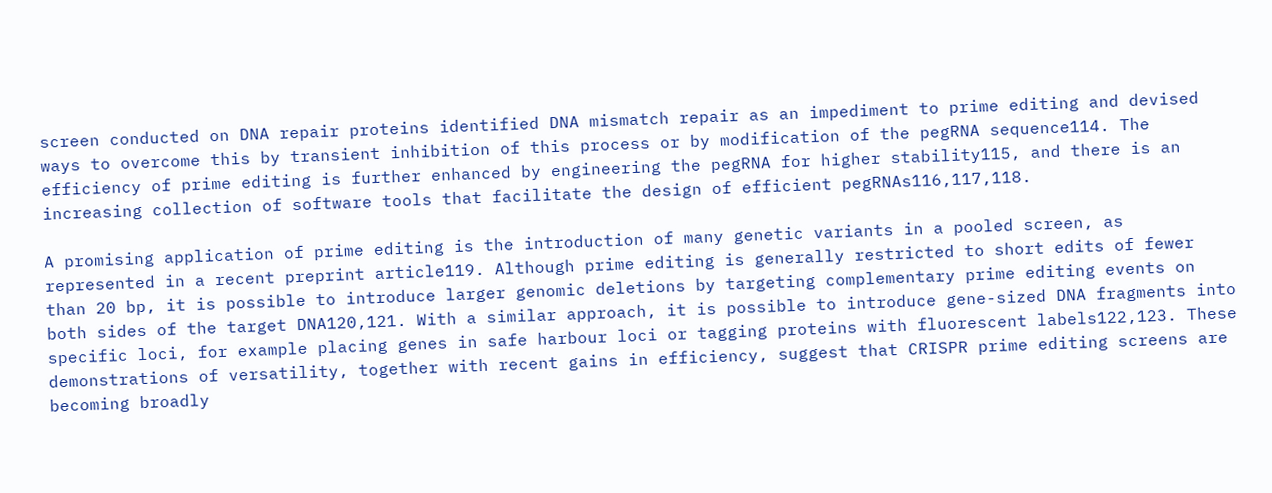screen conducted on DNA repair proteins identified DNA mismatch repair as an impediment to prime editing and devised ways to overcome this by transient inhibition of this process or by modification of the pegRNA sequence114. The efficiency of prime editing is further enhanced by engineering the pegRNA for higher stability115, and there is an increasing collection of software tools that facilitate the design of efficient pegRNAs116,117,118.

A promising application of prime editing is the introduction of many genetic variants in a pooled screen, as represented in a recent preprint article119. Although prime editing is generally restricted to short edits of fewer than 20 bp, it is possible to introduce larger genomic deletions by targeting complementary prime editing events on both sides of the target DNA120,121. With a similar approach, it is possible to introduce gene-sized DNA fragments into specific loci, for example placing genes in safe harbour loci or tagging proteins with fluorescent labels122,123. These demonstrations of versatility, together with recent gains in efficiency, suggest that CRISPR prime editing screens are becoming broadly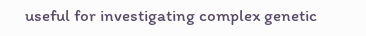useful for investigating complex genetic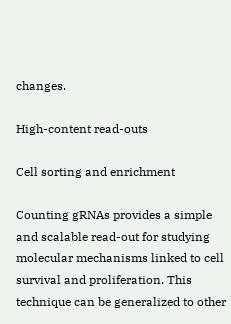changes.

High-content read-outs

Cell sorting and enrichment

Counting gRNAs provides a simple and scalable read-out for studying molecular mechanisms linked to cell survival and proliferation. This technique can be generalized to other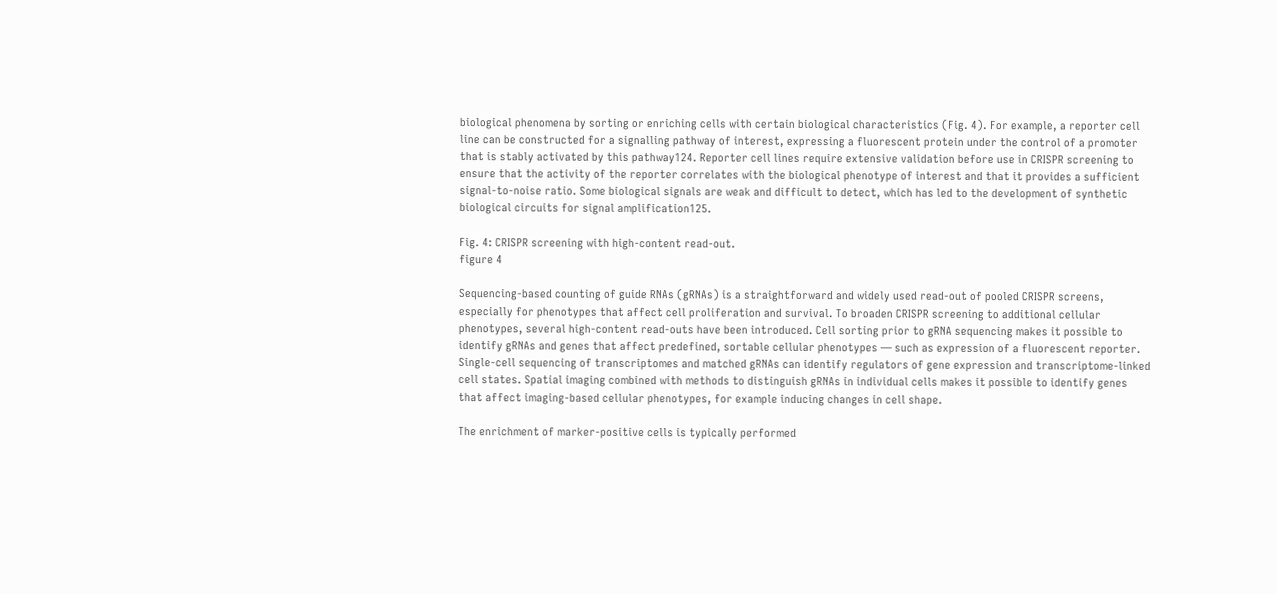biological phenomena by sorting or enriching cells with certain biological characteristics (Fig. 4). For example, a reporter cell line can be constructed for a signalling pathway of interest, expressing a fluorescent protein under the control of a promoter that is stably activated by this pathway124. Reporter cell lines require extensive validation before use in CRISPR screening to ensure that the activity of the reporter correlates with the biological phenotype of interest and that it provides a sufficient signal-to-noise ratio. Some biological signals are weak and difficult to detect, which has led to the development of synthetic biological circuits for signal amplification125.

Fig. 4: CRISPR screening with high-content read-out.
figure 4

Sequencing-based counting of guide RNAs (gRNAs) is a straightforward and widely used read-out of pooled CRISPR screens, especially for phenotypes that affect cell proliferation and survival. To broaden CRISPR screening to additional cellular phenotypes, several high-content read-outs have been introduced. Cell sorting prior to gRNA sequencing makes it possible to identify gRNAs and genes that affect predefined, sortable cellular phenotypes — such as expression of a fluorescent reporter. Single-cell sequencing of transcriptomes and matched gRNAs can identify regulators of gene expression and transcriptome-linked cell states. Spatial imaging combined with methods to distinguish gRNAs in individual cells makes it possible to identify genes that affect imaging-based cellular phenotypes, for example inducing changes in cell shape.

The enrichment of marker-positive cells is typically performed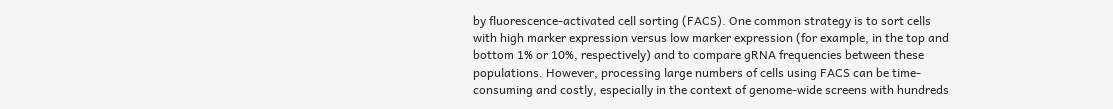by fluorescence-activated cell sorting (FACS). One common strategy is to sort cells with high marker expression versus low marker expression (for example, in the top and bottom 1% or 10%, respectively) and to compare gRNA frequencies between these populations. However, processing large numbers of cells using FACS can be time-consuming and costly, especially in the context of genome-wide screens with hundreds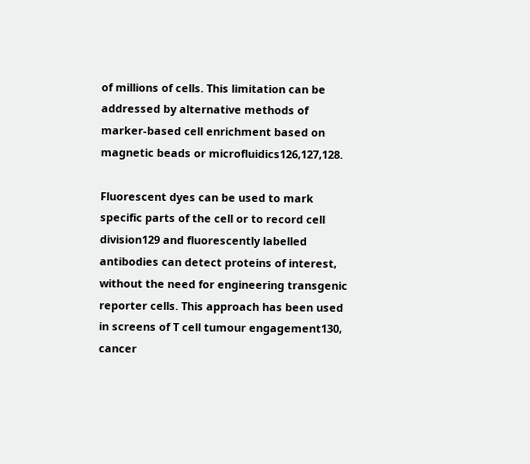of millions of cells. This limitation can be addressed by alternative methods of marker-based cell enrichment based on magnetic beads or microfluidics126,127,128.

Fluorescent dyes can be used to mark specific parts of the cell or to record cell division129 and fluorescently labelled antibodies can detect proteins of interest, without the need for engineering transgenic reporter cells. This approach has been used in screens of T cell tumour engagement130, cancer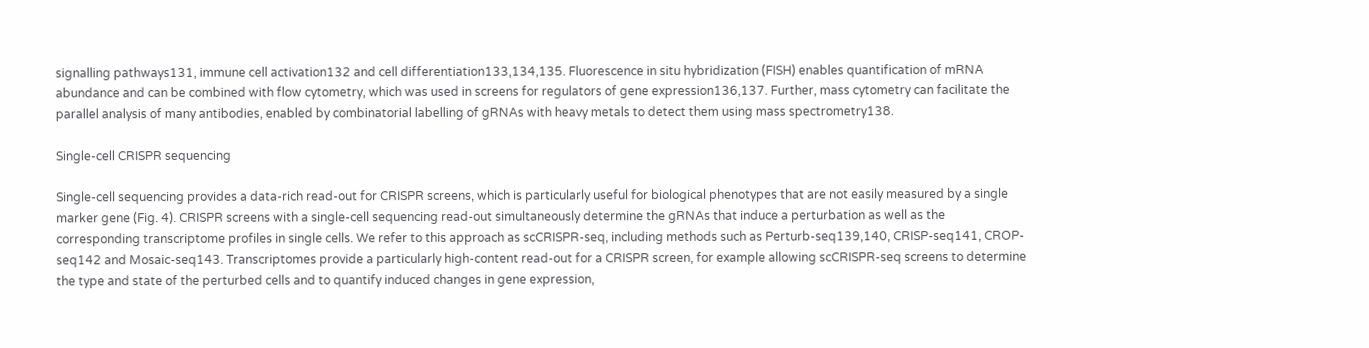signalling pathways131, immune cell activation132 and cell differentiation133,134,135. Fluorescence in situ hybridization (FISH) enables quantification of mRNA abundance and can be combined with flow cytometry, which was used in screens for regulators of gene expression136,137. Further, mass cytometry can facilitate the parallel analysis of many antibodies, enabled by combinatorial labelling of gRNAs with heavy metals to detect them using mass spectrometry138.

Single-cell CRISPR sequencing

Single-cell sequencing provides a data-rich read-out for CRISPR screens, which is particularly useful for biological phenotypes that are not easily measured by a single marker gene (Fig. 4). CRISPR screens with a single-cell sequencing read-out simultaneously determine the gRNAs that induce a perturbation as well as the corresponding transcriptome profiles in single cells. We refer to this approach as scCRISPR-seq, including methods such as Perturb-seq139,140, CRISP-seq141, CROP-seq142 and Mosaic-seq143. Transcriptomes provide a particularly high-content read-out for a CRISPR screen, for example allowing scCRISPR-seq screens to determine the type and state of the perturbed cells and to quantify induced changes in gene expression,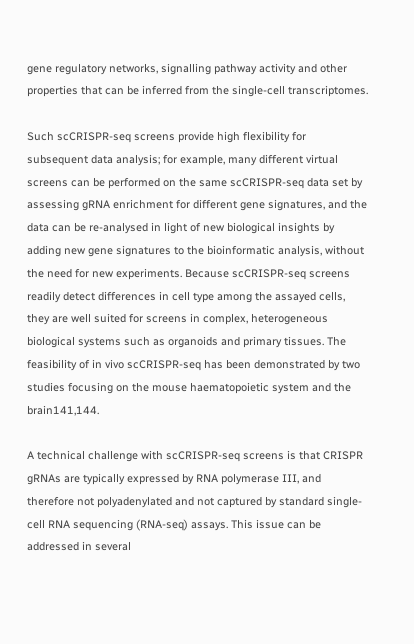gene regulatory networks, signalling pathway activity and other properties that can be inferred from the single-cell transcriptomes.

Such scCRISPR-seq screens provide high flexibility for subsequent data analysis; for example, many different virtual screens can be performed on the same scCRISPR-seq data set by assessing gRNA enrichment for different gene signatures, and the data can be re-analysed in light of new biological insights by adding new gene signatures to the bioinformatic analysis, without the need for new experiments. Because scCRISPR-seq screens readily detect differences in cell type among the assayed cells, they are well suited for screens in complex, heterogeneous biological systems such as organoids and primary tissues. The feasibility of in vivo scCRISPR-seq has been demonstrated by two studies focusing on the mouse haematopoietic system and the brain141,144.

A technical challenge with scCRISPR-seq screens is that CRISPR gRNAs are typically expressed by RNA polymerase III, and therefore not polyadenylated and not captured by standard single-cell RNA sequencing (RNA-seq) assays. This issue can be addressed in several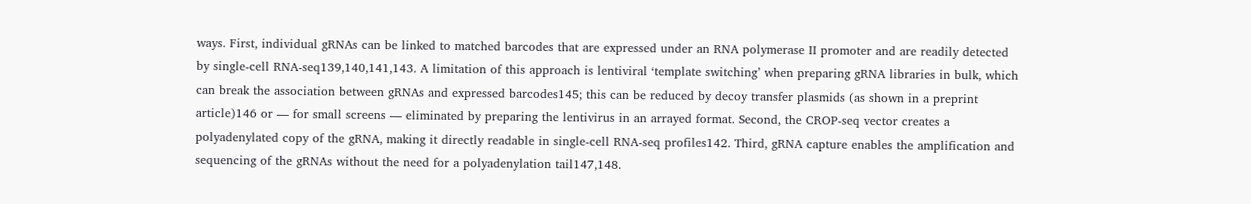ways. First, individual gRNAs can be linked to matched barcodes that are expressed under an RNA polymerase II promoter and are readily detected by single-cell RNA-seq139,140,141,143. A limitation of this approach is lentiviral ‘template switching’ when preparing gRNA libraries in bulk, which can break the association between gRNAs and expressed barcodes145; this can be reduced by decoy transfer plasmids (as shown in a preprint article)146 or — for small screens — eliminated by preparing the lentivirus in an arrayed format. Second, the CROP-seq vector creates a polyadenylated copy of the gRNA, making it directly readable in single-cell RNA-seq profiles142. Third, gRNA capture enables the amplification and sequencing of the gRNAs without the need for a polyadenylation tail147,148.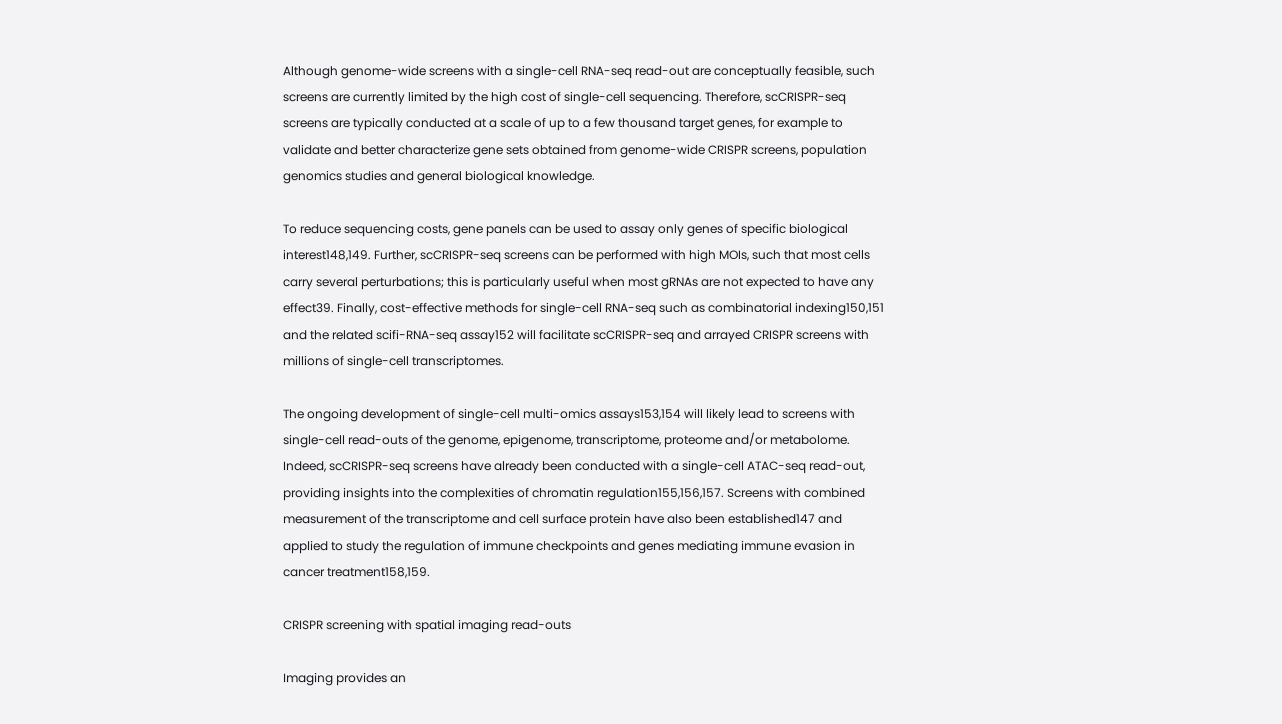Although genome-wide screens with a single-cell RNA-seq read-out are conceptually feasible, such screens are currently limited by the high cost of single-cell sequencing. Therefore, scCRISPR-seq screens are typically conducted at a scale of up to a few thousand target genes, for example to validate and better characterize gene sets obtained from genome-wide CRISPR screens, population genomics studies and general biological knowledge.

To reduce sequencing costs, gene panels can be used to assay only genes of specific biological interest148,149. Further, scCRISPR-seq screens can be performed with high MOIs, such that most cells carry several perturbations; this is particularly useful when most gRNAs are not expected to have any effect39. Finally, cost-effective methods for single-cell RNA-seq such as combinatorial indexing150,151 and the related scifi-RNA-seq assay152 will facilitate scCRISPR-seq and arrayed CRISPR screens with millions of single-cell transcriptomes.

The ongoing development of single-cell multi-omics assays153,154 will likely lead to screens with single-cell read-outs of the genome, epigenome, transcriptome, proteome and/or metabolome. Indeed, scCRISPR-seq screens have already been conducted with a single-cell ATAC-seq read-out, providing insights into the complexities of chromatin regulation155,156,157. Screens with combined measurement of the transcriptome and cell surface protein have also been established147 and applied to study the regulation of immune checkpoints and genes mediating immune evasion in cancer treatment158,159.

CRISPR screening with spatial imaging read-outs

Imaging provides an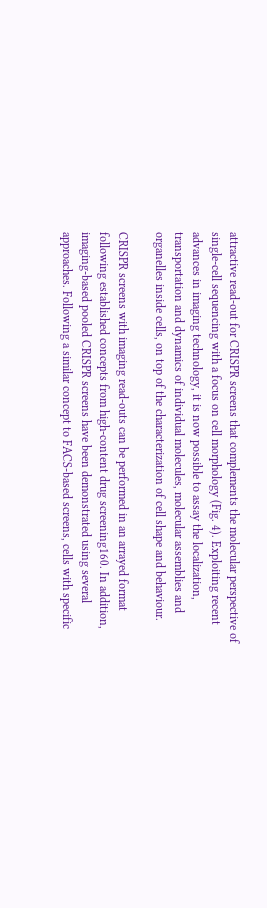attractive read-out for CRISPR screens that complements the molecular perspective of single-cell sequencing with a focus on cell morphology (Fig. 4). Exploiting recent advances in imaging technology, it is now possible to assay the localization, transportation and dynamics of individual molecules, molecular assemblies and organelles inside cells, on top of the characterization of cell shape and behaviour.

CRISPR screens with imaging read-outs can be performed in an arrayed format following established concepts from high-content drug screening160. In addition, imaging-based pooled CRISPR screens have been demonstrated using several approaches. Following a similar concept to FACS-based screens, cells with specific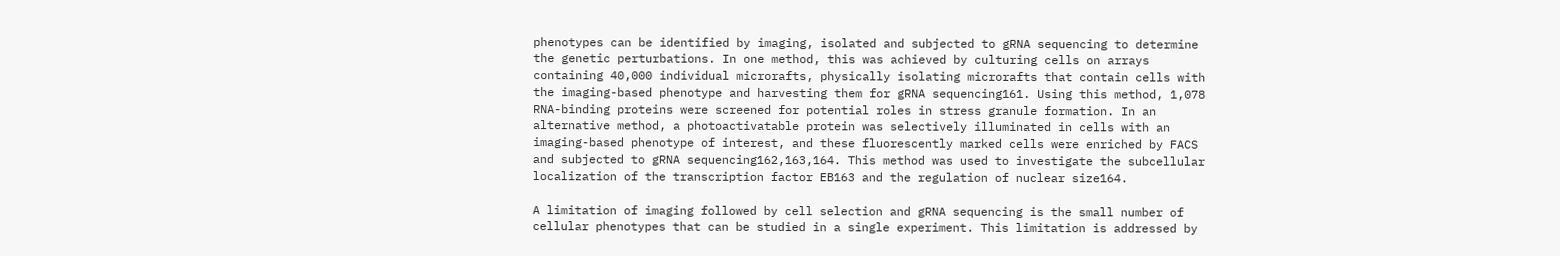phenotypes can be identified by imaging, isolated and subjected to gRNA sequencing to determine the genetic perturbations. In one method, this was achieved by culturing cells on arrays containing 40,000 individual microrafts, physically isolating microrafts that contain cells with the imaging-based phenotype and harvesting them for gRNA sequencing161. Using this method, 1,078 RNA-binding proteins were screened for potential roles in stress granule formation. In an alternative method, a photoactivatable protein was selectively illuminated in cells with an imaging-based phenotype of interest, and these fluorescently marked cells were enriched by FACS and subjected to gRNA sequencing162,163,164. This method was used to investigate the subcellular localization of the transcription factor EB163 and the regulation of nuclear size164.

A limitation of imaging followed by cell selection and gRNA sequencing is the small number of cellular phenotypes that can be studied in a single experiment. This limitation is addressed by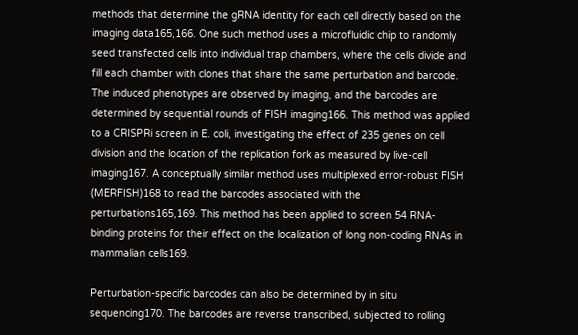methods that determine the gRNA identity for each cell directly based on the imaging data165,166. One such method uses a microfluidic chip to randomly seed transfected cells into individual trap chambers, where the cells divide and fill each chamber with clones that share the same perturbation and barcode. The induced phenotypes are observed by imaging, and the barcodes are determined by sequential rounds of FISH imaging166. This method was applied to a CRISPRi screen in E. coli, investigating the effect of 235 genes on cell division and the location of the replication fork as measured by live-cell imaging167. A conceptually similar method uses multiplexed error-robust FISH (MERFISH)168 to read the barcodes associated with the perturbations165,169. This method has been applied to screen 54 RNA-binding proteins for their effect on the localization of long non-coding RNAs in mammalian cells169.

Perturbation-specific barcodes can also be determined by in situ sequencing170. The barcodes are reverse transcribed, subjected to rolling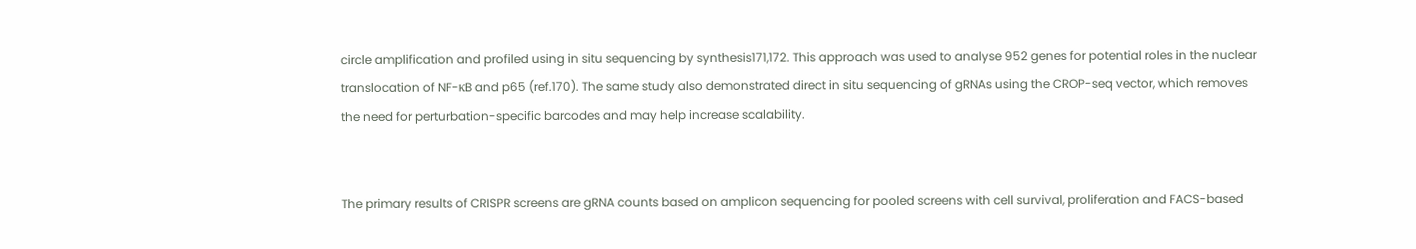circle amplification and profiled using in situ sequencing by synthesis171,172. This approach was used to analyse 952 genes for potential roles in the nuclear translocation of NF-κB and p65 (ref.170). The same study also demonstrated direct in situ sequencing of gRNAs using the CROP-seq vector, which removes the need for perturbation-specific barcodes and may help increase scalability.


The primary results of CRISPR screens are gRNA counts based on amplicon sequencing for pooled screens with cell survival, proliferation and FACS-based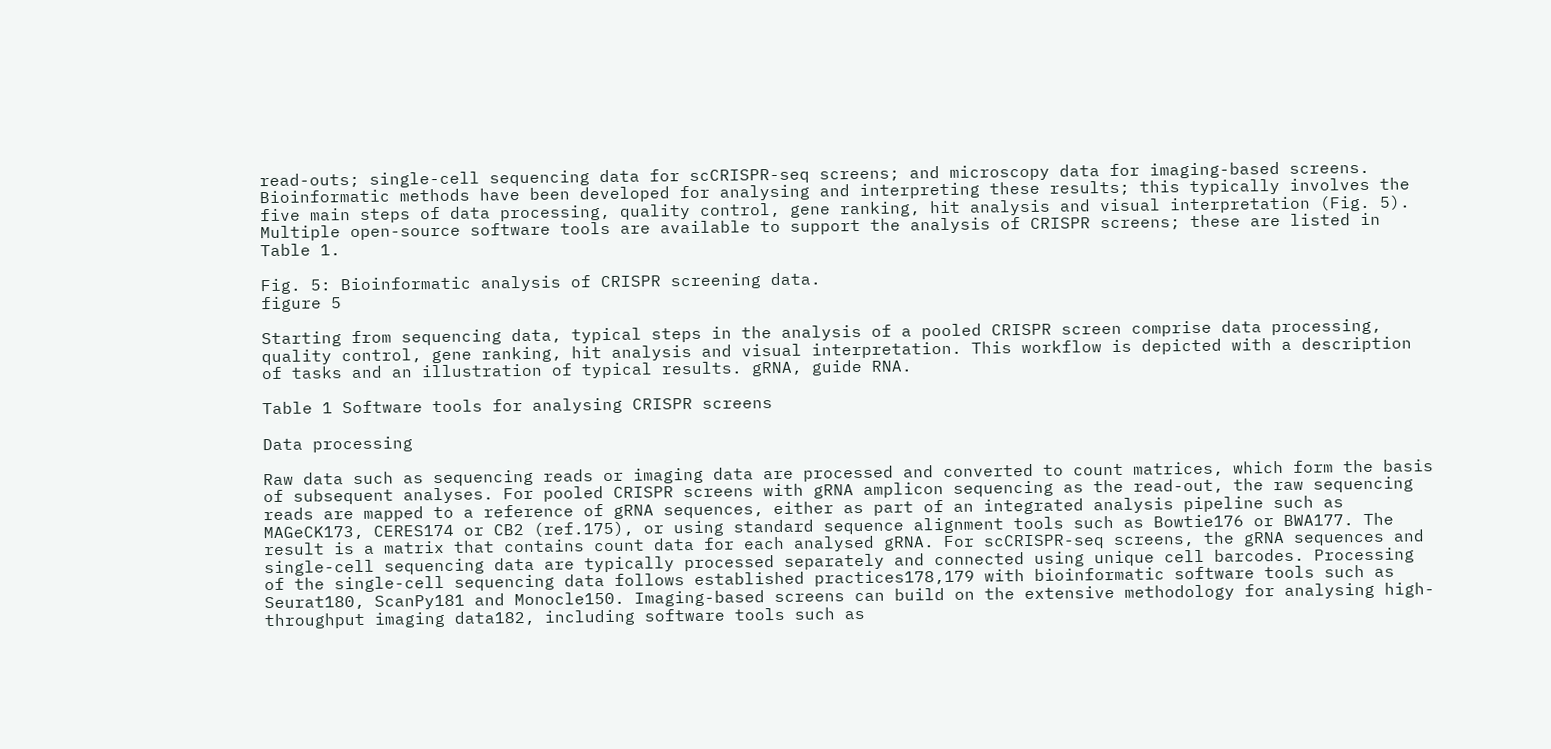read-outs; single-cell sequencing data for scCRISPR-seq screens; and microscopy data for imaging-based screens. Bioinformatic methods have been developed for analysing and interpreting these results; this typically involves the five main steps of data processing, quality control, gene ranking, hit analysis and visual interpretation (Fig. 5). Multiple open-source software tools are available to support the analysis of CRISPR screens; these are listed in Table 1.

Fig. 5: Bioinformatic analysis of CRISPR screening data.
figure 5

Starting from sequencing data, typical steps in the analysis of a pooled CRISPR screen comprise data processing, quality control, gene ranking, hit analysis and visual interpretation. This workflow is depicted with a description of tasks and an illustration of typical results. gRNA, guide RNA.

Table 1 Software tools for analysing CRISPR screens

Data processing

Raw data such as sequencing reads or imaging data are processed and converted to count matrices, which form the basis of subsequent analyses. For pooled CRISPR screens with gRNA amplicon sequencing as the read-out, the raw sequencing reads are mapped to a reference of gRNA sequences, either as part of an integrated analysis pipeline such as MAGeCK173, CERES174 or CB2 (ref.175), or using standard sequence alignment tools such as Bowtie176 or BWA177. The result is a matrix that contains count data for each analysed gRNA. For scCRISPR-seq screens, the gRNA sequences and single-cell sequencing data are typically processed separately and connected using unique cell barcodes. Processing of the single-cell sequencing data follows established practices178,179 with bioinformatic software tools such as Seurat180, ScanPy181 and Monocle150. Imaging-based screens can build on the extensive methodology for analysing high-throughput imaging data182, including software tools such as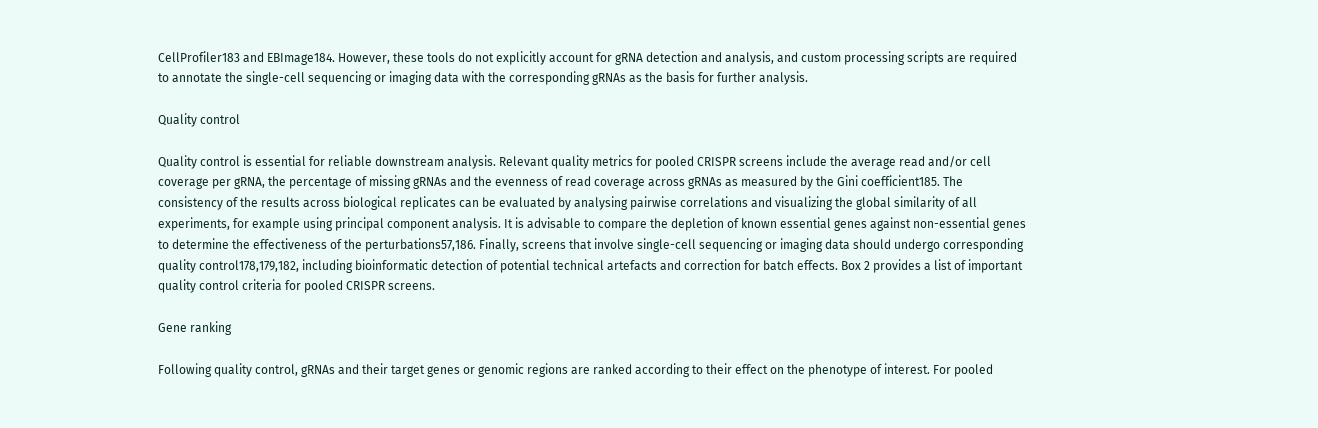CellProfiler183 and EBImage184. However, these tools do not explicitly account for gRNA detection and analysis, and custom processing scripts are required to annotate the single-cell sequencing or imaging data with the corresponding gRNAs as the basis for further analysis.

Quality control

Quality control is essential for reliable downstream analysis. Relevant quality metrics for pooled CRISPR screens include the average read and/or cell coverage per gRNA, the percentage of missing gRNAs and the evenness of read coverage across gRNAs as measured by the Gini coefficient185. The consistency of the results across biological replicates can be evaluated by analysing pairwise correlations and visualizing the global similarity of all experiments, for example using principal component analysis. It is advisable to compare the depletion of known essential genes against non-essential genes to determine the effectiveness of the perturbations57,186. Finally, screens that involve single-cell sequencing or imaging data should undergo corresponding quality control178,179,182, including bioinformatic detection of potential technical artefacts and correction for batch effects. Box 2 provides a list of important quality control criteria for pooled CRISPR screens.

Gene ranking

Following quality control, gRNAs and their target genes or genomic regions are ranked according to their effect on the phenotype of interest. For pooled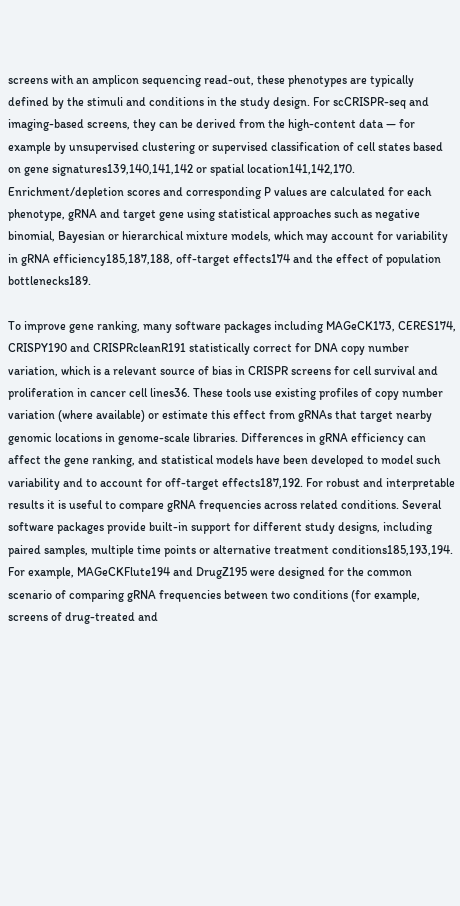screens with an amplicon sequencing read-out, these phenotypes are typically defined by the stimuli and conditions in the study design. For scCRISPR-seq and imaging-based screens, they can be derived from the high-content data — for example by unsupervised clustering or supervised classification of cell states based on gene signatures139,140,141,142 or spatial location141,142,170. Enrichment/depletion scores and corresponding P values are calculated for each phenotype, gRNA and target gene using statistical approaches such as negative binomial, Bayesian or hierarchical mixture models, which may account for variability in gRNA efficiency185,187,188, off-target effects174 and the effect of population bottlenecks189.

To improve gene ranking, many software packages including MAGeCK173, CERES174, CRISPY190 and CRISPRcleanR191 statistically correct for DNA copy number variation, which is a relevant source of bias in CRISPR screens for cell survival and proliferation in cancer cell lines36. These tools use existing profiles of copy number variation (where available) or estimate this effect from gRNAs that target nearby genomic locations in genome-scale libraries. Differences in gRNA efficiency can affect the gene ranking, and statistical models have been developed to model such variability and to account for off-target effects187,192. For robust and interpretable results it is useful to compare gRNA frequencies across related conditions. Several software packages provide built-in support for different study designs, including paired samples, multiple time points or alternative treatment conditions185,193,194. For example, MAGeCKFlute194 and DrugZ195 were designed for the common scenario of comparing gRNA frequencies between two conditions (for example, screens of drug-treated and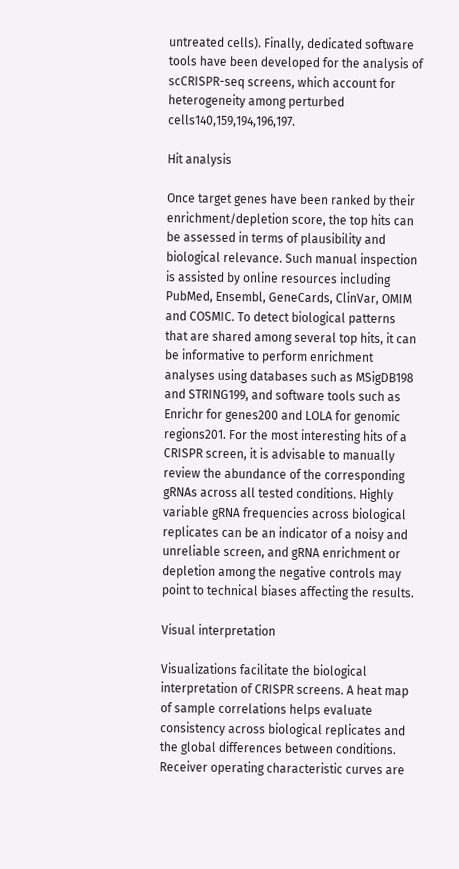untreated cells). Finally, dedicated software tools have been developed for the analysis of scCRISPR-seq screens, which account for heterogeneity among perturbed cells140,159,194,196,197.

Hit analysis

Once target genes have been ranked by their enrichment/depletion score, the top hits can be assessed in terms of plausibility and biological relevance. Such manual inspection is assisted by online resources including PubMed, Ensembl, GeneCards, ClinVar, OMIM and COSMIC. To detect biological patterns that are shared among several top hits, it can be informative to perform enrichment analyses using databases such as MSigDB198 and STRING199, and software tools such as Enrichr for genes200 and LOLA for genomic regions201. For the most interesting hits of a CRISPR screen, it is advisable to manually review the abundance of the corresponding gRNAs across all tested conditions. Highly variable gRNA frequencies across biological replicates can be an indicator of a noisy and unreliable screen, and gRNA enrichment or depletion among the negative controls may point to technical biases affecting the results.

Visual interpretation

Visualizations facilitate the biological interpretation of CRISPR screens. A heat map of sample correlations helps evaluate consistency across biological replicates and the global differences between conditions. Receiver operating characteristic curves are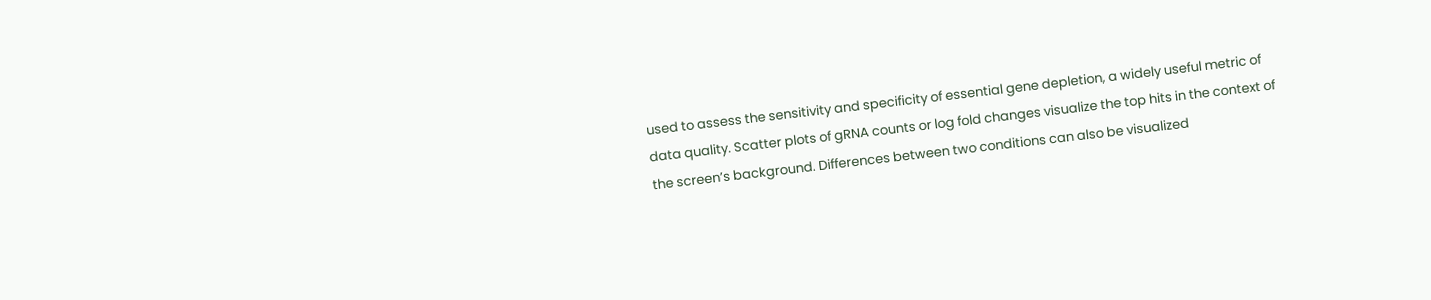used to assess the sensitivity and specificity of essential gene depletion, a widely useful metric of data quality. Scatter plots of gRNA counts or log fold changes visualize the top hits in the context of the screen’s background. Differences between two conditions can also be visualized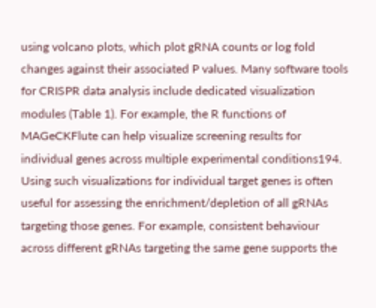using volcano plots, which plot gRNA counts or log fold changes against their associated P values. Many software tools for CRISPR data analysis include dedicated visualization modules (Table 1). For example, the R functions of MAGeCKFlute can help visualize screening results for individual genes across multiple experimental conditions194. Using such visualizations for individual target genes is often useful for assessing the enrichment/depletion of all gRNAs targeting those genes. For example, consistent behaviour across different gRNAs targeting the same gene supports the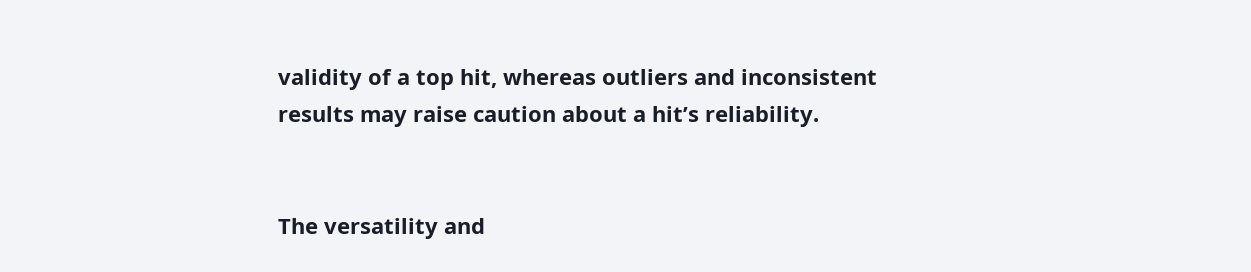validity of a top hit, whereas outliers and inconsistent results may raise caution about a hit’s reliability.


The versatility and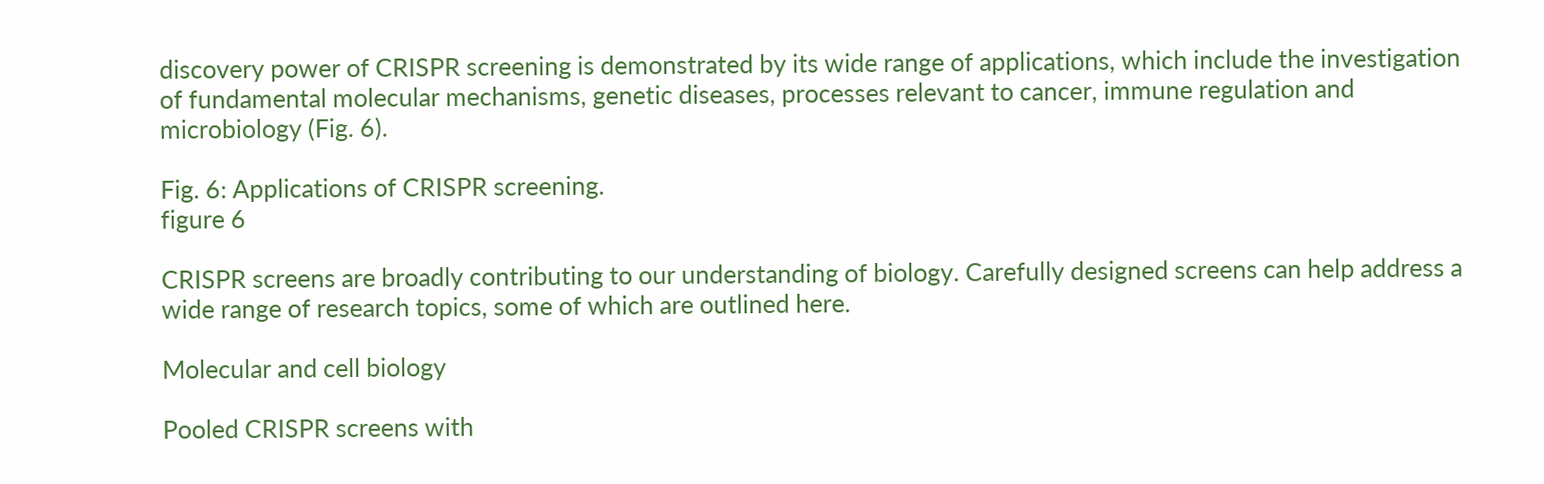discovery power of CRISPR screening is demonstrated by its wide range of applications, which include the investigation of fundamental molecular mechanisms, genetic diseases, processes relevant to cancer, immune regulation and microbiology (Fig. 6).

Fig. 6: Applications of CRISPR screening.
figure 6

CRISPR screens are broadly contributing to our understanding of biology. Carefully designed screens can help address a wide range of research topics, some of which are outlined here.

Molecular and cell biology

Pooled CRISPR screens with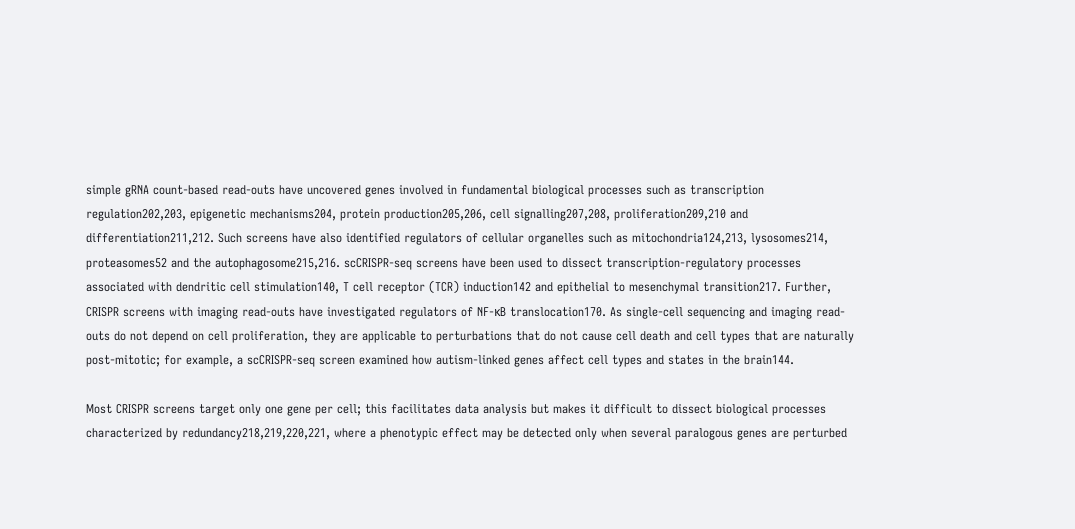simple gRNA count-based read-outs have uncovered genes involved in fundamental biological processes such as transcription regulation202,203, epigenetic mechanisms204, protein production205,206, cell signalling207,208, proliferation209,210 and differentiation211,212. Such screens have also identified regulators of cellular organelles such as mitochondria124,213, lysosomes214, proteasomes52 and the autophagosome215,216. scCRISPR-seq screens have been used to dissect transcription-regulatory processes associated with dendritic cell stimulation140, T cell receptor (TCR) induction142 and epithelial to mesenchymal transition217. Further, CRISPR screens with imaging read-outs have investigated regulators of NF-κB translocation170. As single-cell sequencing and imaging read-outs do not depend on cell proliferation, they are applicable to perturbations that do not cause cell death and cell types that are naturally post-mitotic; for example, a scCRISPR-seq screen examined how autism-linked genes affect cell types and states in the brain144.

Most CRISPR screens target only one gene per cell; this facilitates data analysis but makes it difficult to dissect biological processes characterized by redundancy218,219,220,221, where a phenotypic effect may be detected only when several paralogous genes are perturbed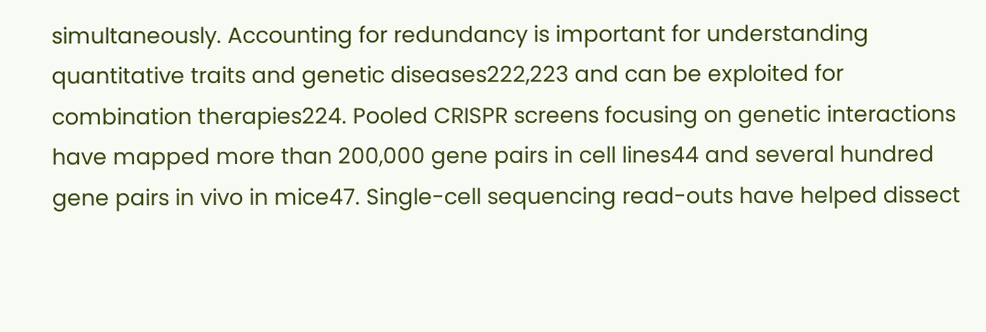simultaneously. Accounting for redundancy is important for understanding quantitative traits and genetic diseases222,223 and can be exploited for combination therapies224. Pooled CRISPR screens focusing on genetic interactions have mapped more than 200,000 gene pairs in cell lines44 and several hundred gene pairs in vivo in mice47. Single-cell sequencing read-outs have helped dissect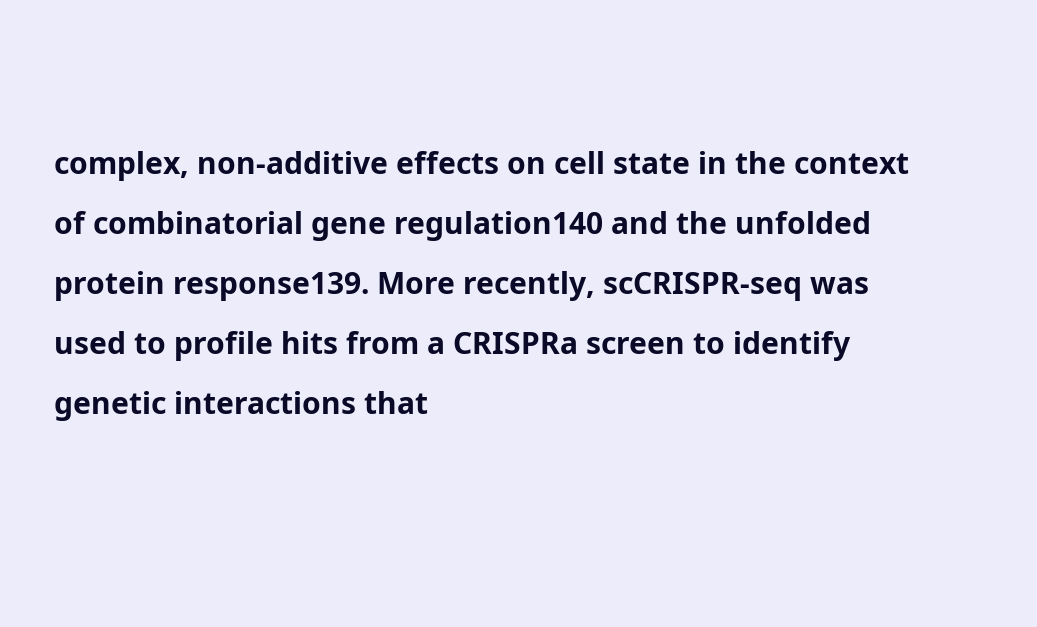complex, non-additive effects on cell state in the context of combinatorial gene regulation140 and the unfolded protein response139. More recently, scCRISPR-seq was used to profile hits from a CRISPRa screen to identify genetic interactions that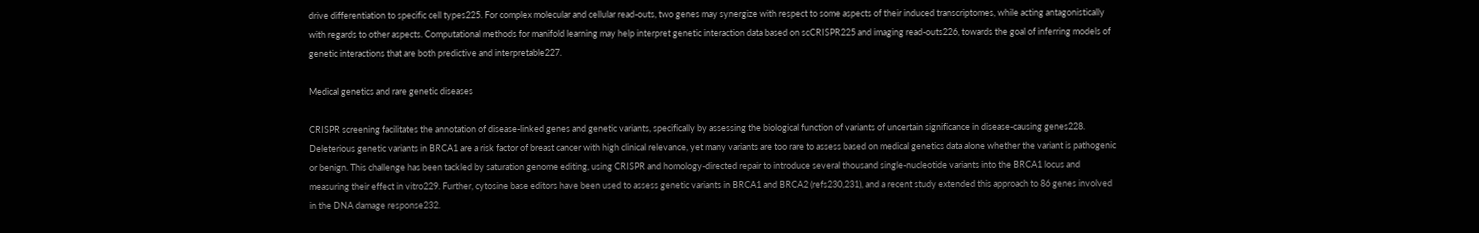drive differentiation to specific cell types225. For complex molecular and cellular read-outs, two genes may synergize with respect to some aspects of their induced transcriptomes, while acting antagonistically with regards to other aspects. Computational methods for manifold learning may help interpret genetic interaction data based on scCRISPR225 and imaging read-outs226, towards the goal of inferring models of genetic interactions that are both predictive and interpretable227.

Medical genetics and rare genetic diseases

CRISPR screening facilitates the annotation of disease-linked genes and genetic variants, specifically by assessing the biological function of variants of uncertain significance in disease-causing genes228. Deleterious genetic variants in BRCA1 are a risk factor of breast cancer with high clinical relevance, yet many variants are too rare to assess based on medical genetics data alone whether the variant is pathogenic or benign. This challenge has been tackled by saturation genome editing, using CRISPR and homology-directed repair to introduce several thousand single-nucleotide variants into the BRCA1 locus and measuring their effect in vitro229. Further, cytosine base editors have been used to assess genetic variants in BRCA1 and BRCA2 (refs230,231), and a recent study extended this approach to 86 genes involved in the DNA damage response232.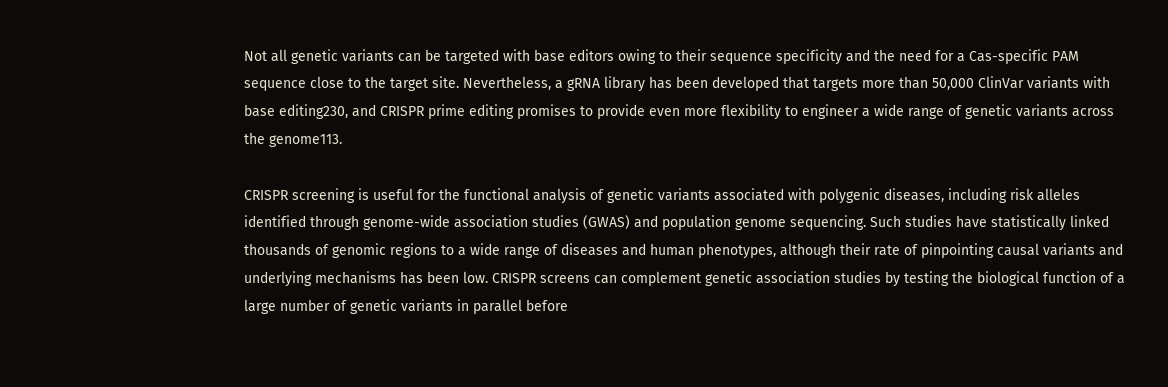Not all genetic variants can be targeted with base editors owing to their sequence specificity and the need for a Cas-specific PAM sequence close to the target site. Nevertheless, a gRNA library has been developed that targets more than 50,000 ClinVar variants with base editing230, and CRISPR prime editing promises to provide even more flexibility to engineer a wide range of genetic variants across the genome113.

CRISPR screening is useful for the functional analysis of genetic variants associated with polygenic diseases, including risk alleles identified through genome-wide association studies (GWAS) and population genome sequencing. Such studies have statistically linked thousands of genomic regions to a wide range of diseases and human phenotypes, although their rate of pinpointing causal variants and underlying mechanisms has been low. CRISPR screens can complement genetic association studies by testing the biological function of a large number of genetic variants in parallel before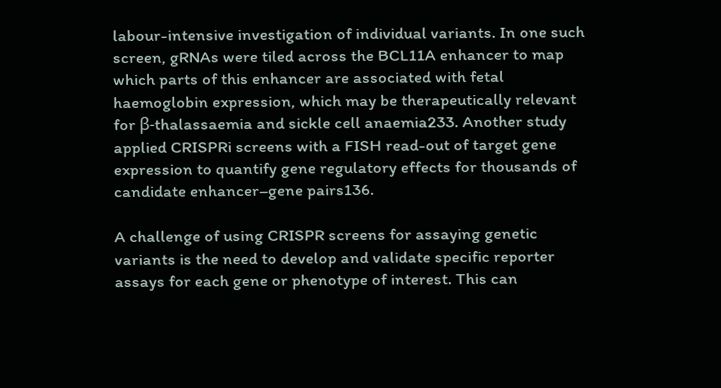labour-intensive investigation of individual variants. In one such screen, gRNAs were tiled across the BCL11A enhancer to map which parts of this enhancer are associated with fetal haemoglobin expression, which may be therapeutically relevant for β-thalassaemia and sickle cell anaemia233. Another study applied CRISPRi screens with a FISH read-out of target gene expression to quantify gene regulatory effects for thousands of candidate enhancer–gene pairs136.

A challenge of using CRISPR screens for assaying genetic variants is the need to develop and validate specific reporter assays for each gene or phenotype of interest. This can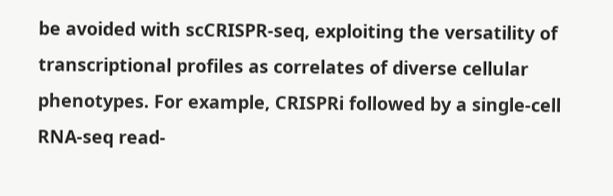be avoided with scCRISPR-seq, exploiting the versatility of transcriptional profiles as correlates of diverse cellular phenotypes. For example, CRISPRi followed by a single-cell RNA-seq read-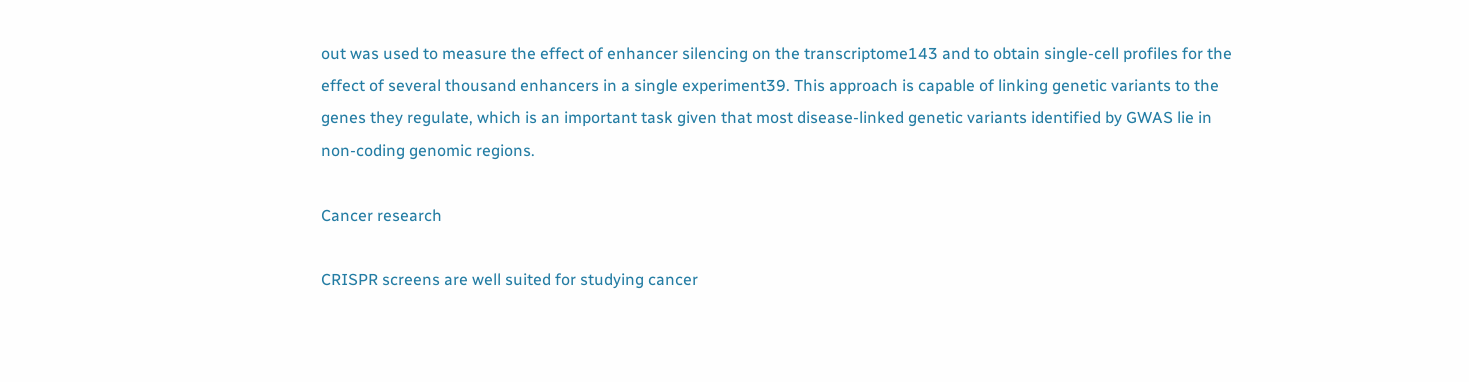out was used to measure the effect of enhancer silencing on the transcriptome143 and to obtain single-cell profiles for the effect of several thousand enhancers in a single experiment39. This approach is capable of linking genetic variants to the genes they regulate, which is an important task given that most disease-linked genetic variants identified by GWAS lie in non-coding genomic regions.

Cancer research

CRISPR screens are well suited for studying cancer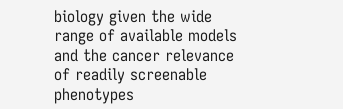biology given the wide range of available models and the cancer relevance of readily screenable phenotypes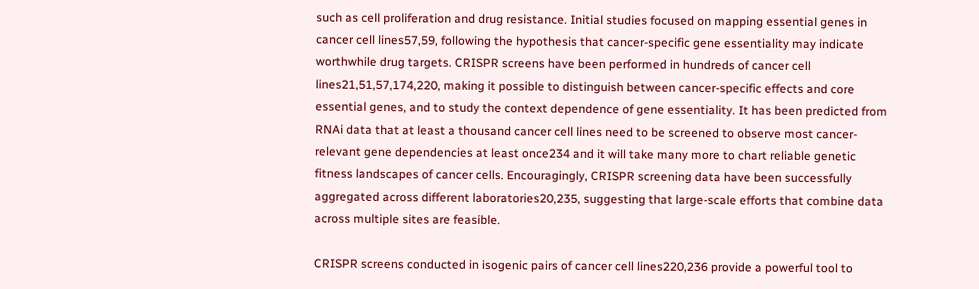such as cell proliferation and drug resistance. Initial studies focused on mapping essential genes in cancer cell lines57,59, following the hypothesis that cancer-specific gene essentiality may indicate worthwhile drug targets. CRISPR screens have been performed in hundreds of cancer cell lines21,51,57,174,220, making it possible to distinguish between cancer-specific effects and core essential genes, and to study the context dependence of gene essentiality. It has been predicted from RNAi data that at least a thousand cancer cell lines need to be screened to observe most cancer-relevant gene dependencies at least once234 and it will take many more to chart reliable genetic fitness landscapes of cancer cells. Encouragingly, CRISPR screening data have been successfully aggregated across different laboratories20,235, suggesting that large-scale efforts that combine data across multiple sites are feasible.

CRISPR screens conducted in isogenic pairs of cancer cell lines220,236 provide a powerful tool to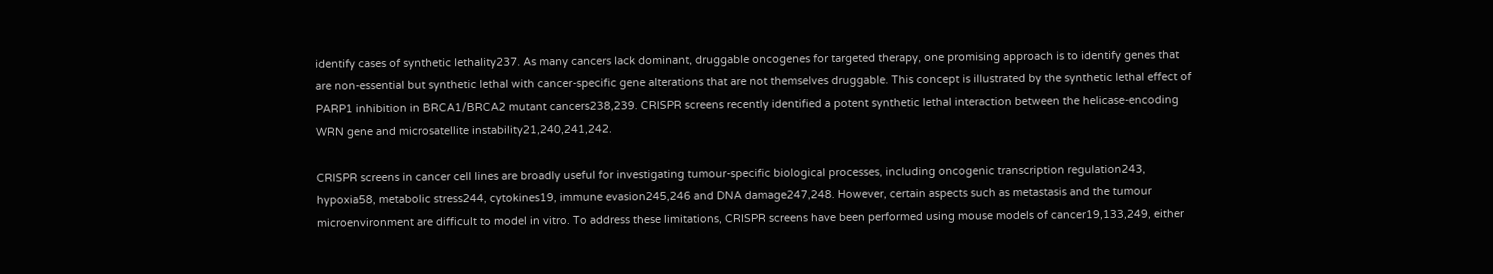identify cases of synthetic lethality237. As many cancers lack dominant, druggable oncogenes for targeted therapy, one promising approach is to identify genes that are non-essential but synthetic lethal with cancer-specific gene alterations that are not themselves druggable. This concept is illustrated by the synthetic lethal effect of PARP1 inhibition in BRCA1/BRCA2 mutant cancers238,239. CRISPR screens recently identified a potent synthetic lethal interaction between the helicase-encoding WRN gene and microsatellite instability21,240,241,242.

CRISPR screens in cancer cell lines are broadly useful for investigating tumour-specific biological processes, including oncogenic transcription regulation243, hypoxia58, metabolic stress244, cytokines19, immune evasion245,246 and DNA damage247,248. However, certain aspects such as metastasis and the tumour microenvironment are difficult to model in vitro. To address these limitations, CRISPR screens have been performed using mouse models of cancer19,133,249, either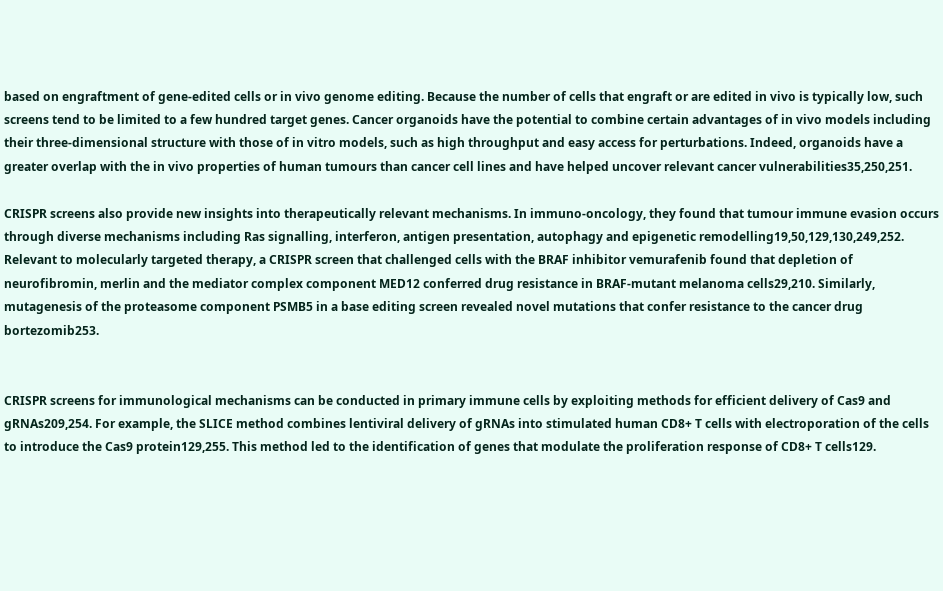based on engraftment of gene-edited cells or in vivo genome editing. Because the number of cells that engraft or are edited in vivo is typically low, such screens tend to be limited to a few hundred target genes. Cancer organoids have the potential to combine certain advantages of in vivo models including their three-dimensional structure with those of in vitro models, such as high throughput and easy access for perturbations. Indeed, organoids have a greater overlap with the in vivo properties of human tumours than cancer cell lines and have helped uncover relevant cancer vulnerabilities35,250,251.

CRISPR screens also provide new insights into therapeutically relevant mechanisms. In immuno-oncology, they found that tumour immune evasion occurs through diverse mechanisms including Ras signalling, interferon, antigen presentation, autophagy and epigenetic remodelling19,50,129,130,249,252. Relevant to molecularly targeted therapy, a CRISPR screen that challenged cells with the BRAF inhibitor vemurafenib found that depletion of neurofibromin, merlin and the mediator complex component MED12 conferred drug resistance in BRAF-mutant melanoma cells29,210. Similarly, mutagenesis of the proteasome component PSMB5 in a base editing screen revealed novel mutations that confer resistance to the cancer drug bortezomib253.


CRISPR screens for immunological mechanisms can be conducted in primary immune cells by exploiting methods for efficient delivery of Cas9 and gRNAs209,254. For example, the SLICE method combines lentiviral delivery of gRNAs into stimulated human CD8+ T cells with electroporation of the cells to introduce the Cas9 protein129,255. This method led to the identification of genes that modulate the proliferation response of CD8+ T cells129.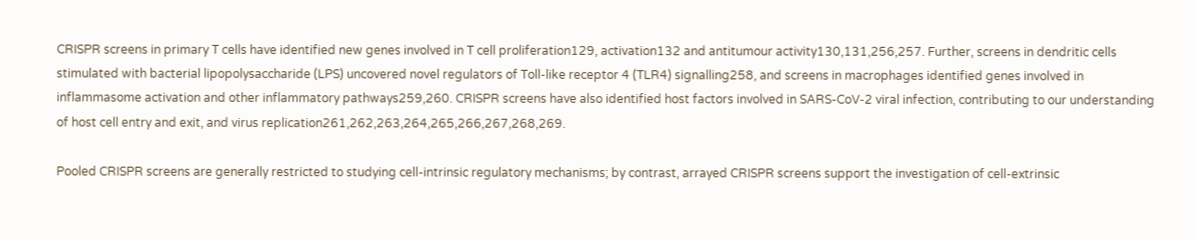CRISPR screens in primary T cells have identified new genes involved in T cell proliferation129, activation132 and antitumour activity130,131,256,257. Further, screens in dendritic cells stimulated with bacterial lipopolysaccharide (LPS) uncovered novel regulators of Toll-like receptor 4 (TLR4) signalling258, and screens in macrophages identified genes involved in inflammasome activation and other inflammatory pathways259,260. CRISPR screens have also identified host factors involved in SARS-CoV-2 viral infection, contributing to our understanding of host cell entry and exit, and virus replication261,262,263,264,265,266,267,268,269.

Pooled CRISPR screens are generally restricted to studying cell-intrinsic regulatory mechanisms; by contrast, arrayed CRISPR screens support the investigation of cell-extrinsic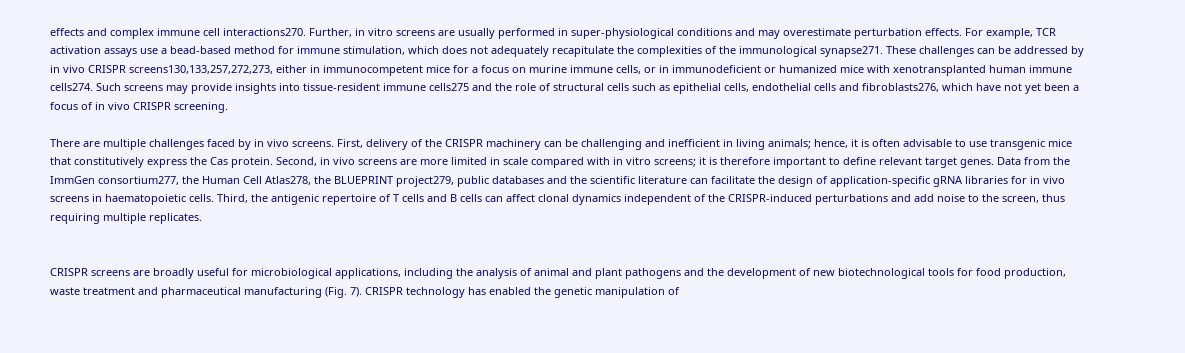effects and complex immune cell interactions270. Further, in vitro screens are usually performed in super-physiological conditions and may overestimate perturbation effects. For example, TCR activation assays use a bead-based method for immune stimulation, which does not adequately recapitulate the complexities of the immunological synapse271. These challenges can be addressed by in vivo CRISPR screens130,133,257,272,273, either in immunocompetent mice for a focus on murine immune cells, or in immunodeficient or humanized mice with xenotransplanted human immune cells274. Such screens may provide insights into tissue-resident immune cells275 and the role of structural cells such as epithelial cells, endothelial cells and fibroblasts276, which have not yet been a focus of in vivo CRISPR screening.

There are multiple challenges faced by in vivo screens. First, delivery of the CRISPR machinery can be challenging and inefficient in living animals; hence, it is often advisable to use transgenic mice that constitutively express the Cas protein. Second, in vivo screens are more limited in scale compared with in vitro screens; it is therefore important to define relevant target genes. Data from the ImmGen consortium277, the Human Cell Atlas278, the BLUEPRINT project279, public databases and the scientific literature can facilitate the design of application-specific gRNA libraries for in vivo screens in haematopoietic cells. Third, the antigenic repertoire of T cells and B cells can affect clonal dynamics independent of the CRISPR-induced perturbations and add noise to the screen, thus requiring multiple replicates.


CRISPR screens are broadly useful for microbiological applications, including the analysis of animal and plant pathogens and the development of new biotechnological tools for food production, waste treatment and pharmaceutical manufacturing (Fig. 7). CRISPR technology has enabled the genetic manipulation of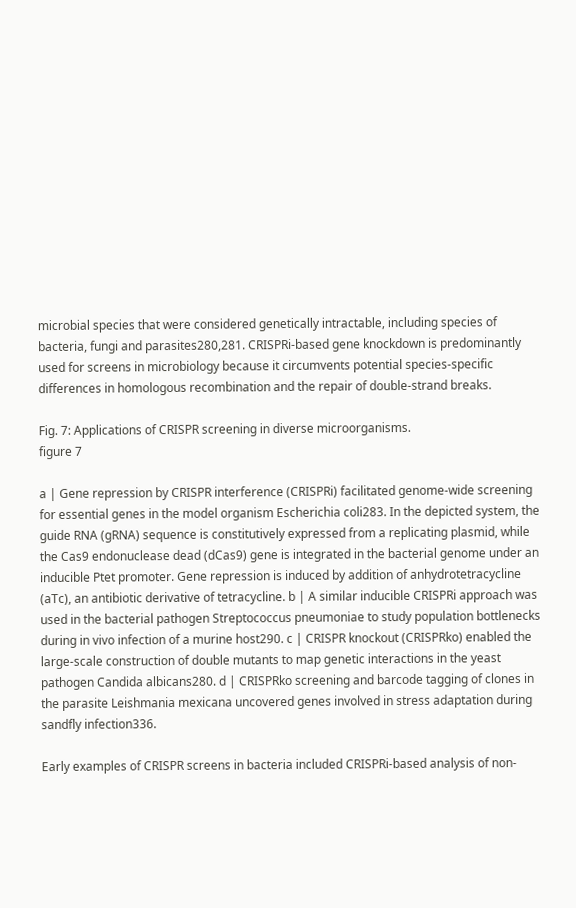microbial species that were considered genetically intractable, including species of bacteria, fungi and parasites280,281. CRISPRi-based gene knockdown is predominantly used for screens in microbiology because it circumvents potential species-specific differences in homologous recombination and the repair of double-strand breaks.

Fig. 7: Applications of CRISPR screening in diverse microorganisms.
figure 7

a | Gene repression by CRISPR interference (CRISPRi) facilitated genome-wide screening for essential genes in the model organism Escherichia coli283. In the depicted system, the guide RNA (gRNA) sequence is constitutively expressed from a replicating plasmid, while the Cas9 endonuclease dead (dCas9) gene is integrated in the bacterial genome under an inducible Ptet promoter. Gene repression is induced by addition of anhydrotetracycline (aTc), an antibiotic derivative of tetracycline. b | A similar inducible CRISPRi approach was used in the bacterial pathogen Streptococcus pneumoniae to study population bottlenecks during in vivo infection of a murine host290. c | CRISPR knockout (CRISPRko) enabled the large-scale construction of double mutants to map genetic interactions in the yeast pathogen Candida albicans280. d | CRISPRko screening and barcode tagging of clones in the parasite Leishmania mexicana uncovered genes involved in stress adaptation during sandfly infection336.

Early examples of CRISPR screens in bacteria included CRISPRi-based analysis of non-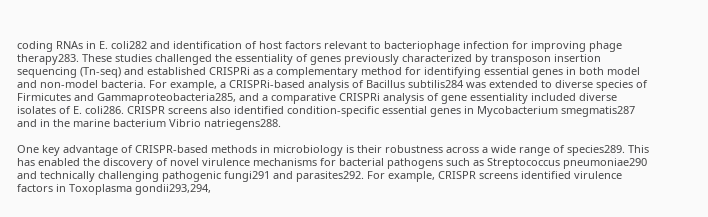coding RNAs in E. coli282 and identification of host factors relevant to bacteriophage infection for improving phage therapy283. These studies challenged the essentiality of genes previously characterized by transposon insertion sequencing (Tn-seq) and established CRISPRi as a complementary method for identifying essential genes in both model and non-model bacteria. For example, a CRISPRi-based analysis of Bacillus subtilis284 was extended to diverse species of Firmicutes and Gammaproteobacteria285, and a comparative CRISPRi analysis of gene essentiality included diverse isolates of E. coli286. CRISPR screens also identified condition-specific essential genes in Mycobacterium smegmatis287 and in the marine bacterium Vibrio natriegens288.

One key advantage of CRISPR-based methods in microbiology is their robustness across a wide range of species289. This has enabled the discovery of novel virulence mechanisms for bacterial pathogens such as Streptococcus pneumoniae290 and technically challenging pathogenic fungi291 and parasites292. For example, CRISPR screens identified virulence factors in Toxoplasma gondii293,294,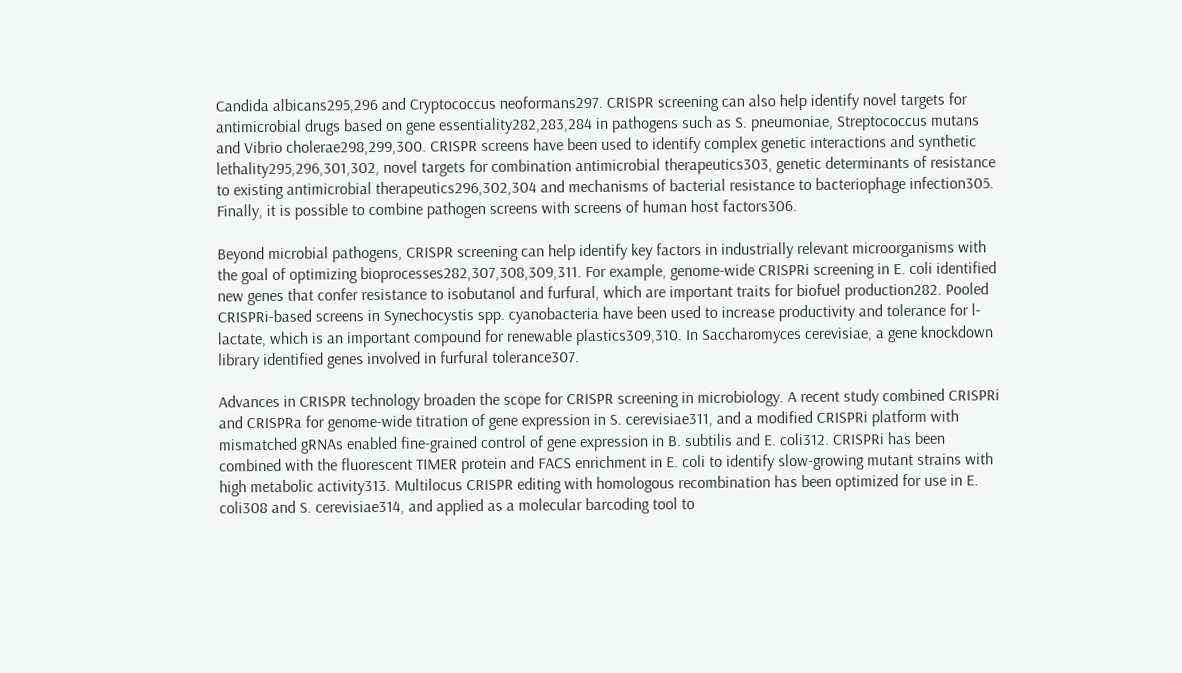Candida albicans295,296 and Cryptococcus neoformans297. CRISPR screening can also help identify novel targets for antimicrobial drugs based on gene essentiality282,283,284 in pathogens such as S. pneumoniae, Streptococcus mutans and Vibrio cholerae298,299,300. CRISPR screens have been used to identify complex genetic interactions and synthetic lethality295,296,301,302, novel targets for combination antimicrobial therapeutics303, genetic determinants of resistance to existing antimicrobial therapeutics296,302,304 and mechanisms of bacterial resistance to bacteriophage infection305. Finally, it is possible to combine pathogen screens with screens of human host factors306.

Beyond microbial pathogens, CRISPR screening can help identify key factors in industrially relevant microorganisms with the goal of optimizing bioprocesses282,307,308,309,311. For example, genome-wide CRISPRi screening in E. coli identified new genes that confer resistance to isobutanol and furfural, which are important traits for biofuel production282. Pooled CRISPRi-based screens in Synechocystis spp. cyanobacteria have been used to increase productivity and tolerance for l-lactate, which is an important compound for renewable plastics309,310. In Saccharomyces cerevisiae, a gene knockdown library identified genes involved in furfural tolerance307.

Advances in CRISPR technology broaden the scope for CRISPR screening in microbiology. A recent study combined CRISPRi and CRISPRa for genome-wide titration of gene expression in S. cerevisiae311, and a modified CRISPRi platform with mismatched gRNAs enabled fine-grained control of gene expression in B. subtilis and E. coli312. CRISPRi has been combined with the fluorescent TIMER protein and FACS enrichment in E. coli to identify slow-growing mutant strains with high metabolic activity313. Multilocus CRISPR editing with homologous recombination has been optimized for use in E. coli308 and S. cerevisiae314, and applied as a molecular barcoding tool to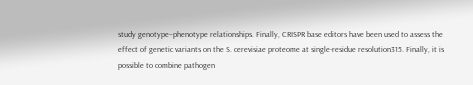study genotype–phenotype relationships. Finally, CRISPR base editors have been used to assess the effect of genetic variants on the S. cerevisiae proteome at single-residue resolution315. Finally, it is possible to combine pathogen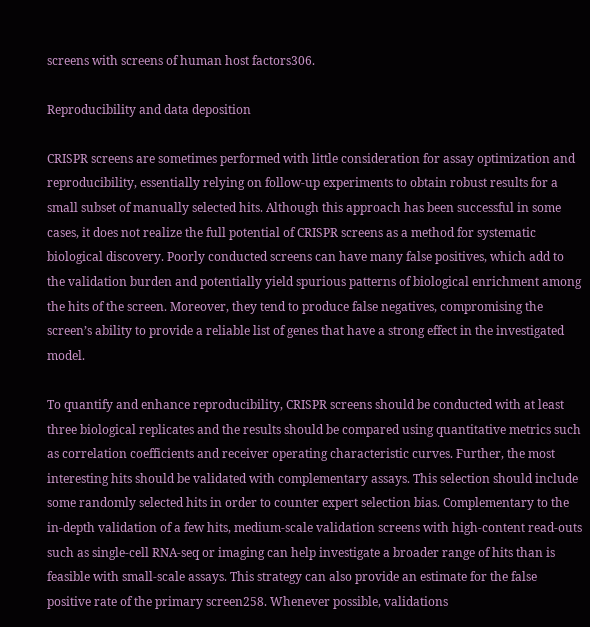screens with screens of human host factors306.

Reproducibility and data deposition

CRISPR screens are sometimes performed with little consideration for assay optimization and reproducibility, essentially relying on follow-up experiments to obtain robust results for a small subset of manually selected hits. Although this approach has been successful in some cases, it does not realize the full potential of CRISPR screens as a method for systematic biological discovery. Poorly conducted screens can have many false positives, which add to the validation burden and potentially yield spurious patterns of biological enrichment among the hits of the screen. Moreover, they tend to produce false negatives, compromising the screen’s ability to provide a reliable list of genes that have a strong effect in the investigated model.

To quantify and enhance reproducibility, CRISPR screens should be conducted with at least three biological replicates and the results should be compared using quantitative metrics such as correlation coefficients and receiver operating characteristic curves. Further, the most interesting hits should be validated with complementary assays. This selection should include some randomly selected hits in order to counter expert selection bias. Complementary to the in-depth validation of a few hits, medium-scale validation screens with high-content read-outs such as single-cell RNA-seq or imaging can help investigate a broader range of hits than is feasible with small-scale assays. This strategy can also provide an estimate for the false positive rate of the primary screen258. Whenever possible, validations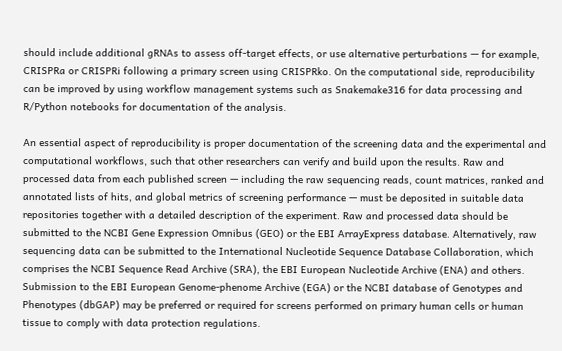should include additional gRNAs to assess off-target effects, or use alternative perturbations — for example, CRISPRa or CRISPRi following a primary screen using CRISPRko. On the computational side, reproducibility can be improved by using workflow management systems such as Snakemake316 for data processing and R/Python notebooks for documentation of the analysis.

An essential aspect of reproducibility is proper documentation of the screening data and the experimental and computational workflows, such that other researchers can verify and build upon the results. Raw and processed data from each published screen — including the raw sequencing reads, count matrices, ranked and annotated lists of hits, and global metrics of screening performance — must be deposited in suitable data repositories together with a detailed description of the experiment. Raw and processed data should be submitted to the NCBI Gene Expression Omnibus (GEO) or the EBI ArrayExpress database. Alternatively, raw sequencing data can be submitted to the International Nucleotide Sequence Database Collaboration, which comprises the NCBI Sequence Read Archive (SRA), the EBI European Nucleotide Archive (ENA) and others. Submission to the EBI European Genome-phenome Archive (EGA) or the NCBI database of Genotypes and Phenotypes (dbGAP) may be preferred or required for screens performed on primary human cells or human tissue to comply with data protection regulations.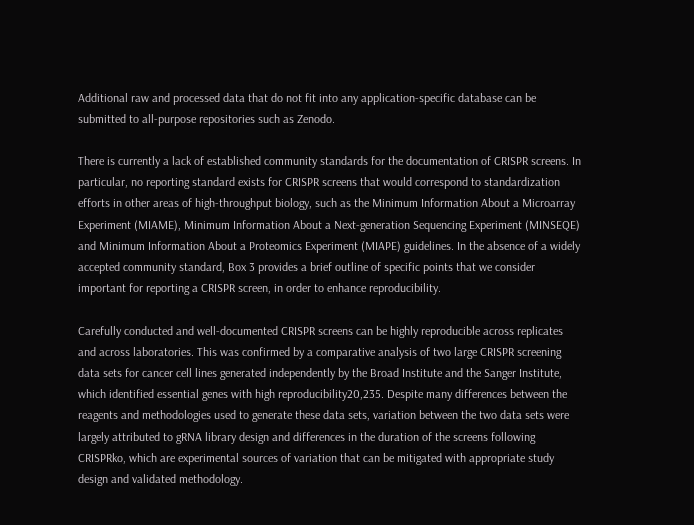Additional raw and processed data that do not fit into any application-specific database can be submitted to all-purpose repositories such as Zenodo.

There is currently a lack of established community standards for the documentation of CRISPR screens. In particular, no reporting standard exists for CRISPR screens that would correspond to standardization efforts in other areas of high-throughput biology, such as the Minimum Information About a Microarray Experiment (MIAME), Minimum Information About a Next-generation Sequencing Experiment (MINSEQE) and Minimum Information About a Proteomics Experiment (MIAPE) guidelines. In the absence of a widely accepted community standard, Box 3 provides a brief outline of specific points that we consider important for reporting a CRISPR screen, in order to enhance reproducibility.

Carefully conducted and well-documented CRISPR screens can be highly reproducible across replicates and across laboratories. This was confirmed by a comparative analysis of two large CRISPR screening data sets for cancer cell lines generated independently by the Broad Institute and the Sanger Institute, which identified essential genes with high reproducibility20,235. Despite many differences between the reagents and methodologies used to generate these data sets, variation between the two data sets were largely attributed to gRNA library design and differences in the duration of the screens following CRISPRko, which are experimental sources of variation that can be mitigated with appropriate study design and validated methodology.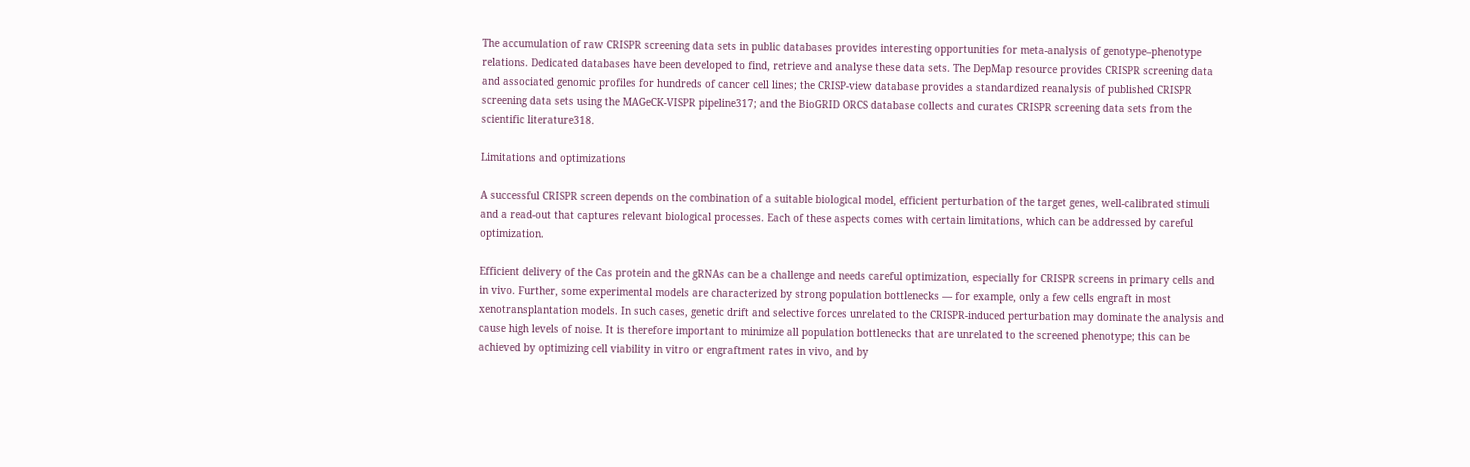The accumulation of raw CRISPR screening data sets in public databases provides interesting opportunities for meta-analysis of genotype–phenotype relations. Dedicated databases have been developed to find, retrieve and analyse these data sets. The DepMap resource provides CRISPR screening data and associated genomic profiles for hundreds of cancer cell lines; the CRISP-view database provides a standardized reanalysis of published CRISPR screening data sets using the MAGeCK-VISPR pipeline317; and the BioGRID ORCS database collects and curates CRISPR screening data sets from the scientific literature318.

Limitations and optimizations

A successful CRISPR screen depends on the combination of a suitable biological model, efficient perturbation of the target genes, well-calibrated stimuli and a read-out that captures relevant biological processes. Each of these aspects comes with certain limitations, which can be addressed by careful optimization.

Efficient delivery of the Cas protein and the gRNAs can be a challenge and needs careful optimization, especially for CRISPR screens in primary cells and in vivo. Further, some experimental models are characterized by strong population bottlenecks — for example, only a few cells engraft in most xenotransplantation models. In such cases, genetic drift and selective forces unrelated to the CRISPR-induced perturbation may dominate the analysis and cause high levels of noise. It is therefore important to minimize all population bottlenecks that are unrelated to the screened phenotype; this can be achieved by optimizing cell viability in vitro or engraftment rates in vivo, and by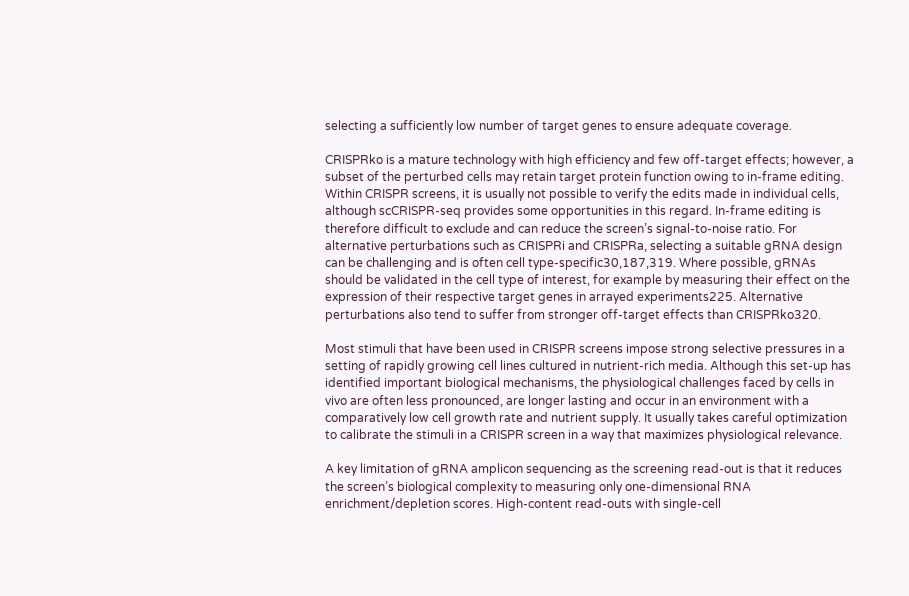selecting a sufficiently low number of target genes to ensure adequate coverage.

CRISPRko is a mature technology with high efficiency and few off-target effects; however, a subset of the perturbed cells may retain target protein function owing to in-frame editing. Within CRISPR screens, it is usually not possible to verify the edits made in individual cells, although scCRISPR-seq provides some opportunities in this regard. In-frame editing is therefore difficult to exclude and can reduce the screen’s signal-to-noise ratio. For alternative perturbations such as CRISPRi and CRISPRa, selecting a suitable gRNA design can be challenging and is often cell type-specific30,187,319. Where possible, gRNAs should be validated in the cell type of interest, for example by measuring their effect on the expression of their respective target genes in arrayed experiments225. Alternative perturbations also tend to suffer from stronger off-target effects than CRISPRko320.

Most stimuli that have been used in CRISPR screens impose strong selective pressures in a setting of rapidly growing cell lines cultured in nutrient-rich media. Although this set-up has identified important biological mechanisms, the physiological challenges faced by cells in vivo are often less pronounced, are longer lasting and occur in an environment with a comparatively low cell growth rate and nutrient supply. It usually takes careful optimization to calibrate the stimuli in a CRISPR screen in a way that maximizes physiological relevance.

A key limitation of gRNA amplicon sequencing as the screening read-out is that it reduces the screen’s biological complexity to measuring only one-dimensional RNA enrichment/depletion scores. High-content read-outs with single-cell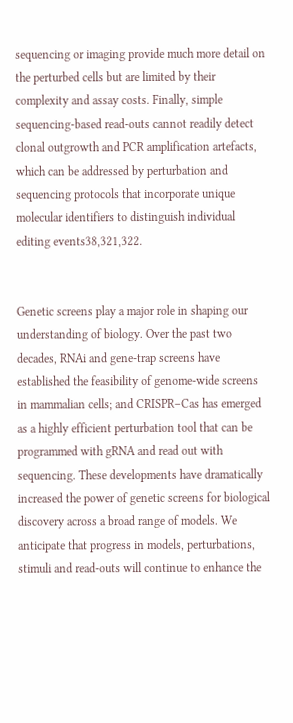sequencing or imaging provide much more detail on the perturbed cells but are limited by their complexity and assay costs. Finally, simple sequencing-based read-outs cannot readily detect clonal outgrowth and PCR amplification artefacts, which can be addressed by perturbation and sequencing protocols that incorporate unique molecular identifiers to distinguish individual editing events38,321,322.


Genetic screens play a major role in shaping our understanding of biology. Over the past two decades, RNAi and gene-trap screens have established the feasibility of genome-wide screens in mammalian cells; and CRISPR–Cas has emerged as a highly efficient perturbation tool that can be programmed with gRNA and read out with sequencing. These developments have dramatically increased the power of genetic screens for biological discovery across a broad range of models. We anticipate that progress in models, perturbations, stimuli and read-outs will continue to enhance the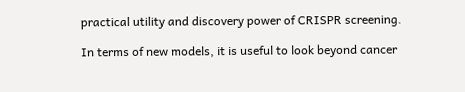practical utility and discovery power of CRISPR screening.

In terms of new models, it is useful to look beyond cancer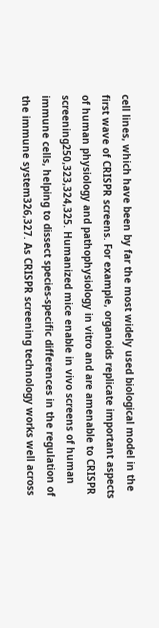cell lines, which have been by far the most widely used biological model in the first wave of CRISPR screens. For example, organoids replicate important aspects of human physiology and pathophysiology in vitro and are amenable to CRISPR screening250,323,324,325. Humanized mice enable in vivo screens of human immune cells, helping to dissect species-specific differences in the regulation of the immune system326,327. As CRISPR screening technology works well across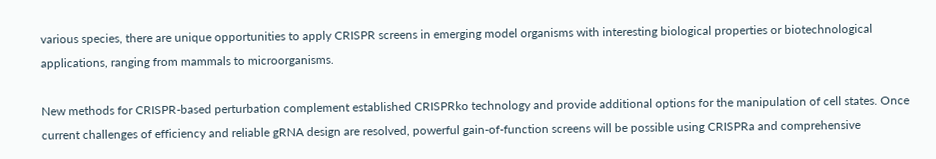various species, there are unique opportunities to apply CRISPR screens in emerging model organisms with interesting biological properties or biotechnological applications, ranging from mammals to microorganisms.

New methods for CRISPR-based perturbation complement established CRISPRko technology and provide additional options for the manipulation of cell states. Once current challenges of efficiency and reliable gRNA design are resolved, powerful gain-of-function screens will be possible using CRISPRa and comprehensive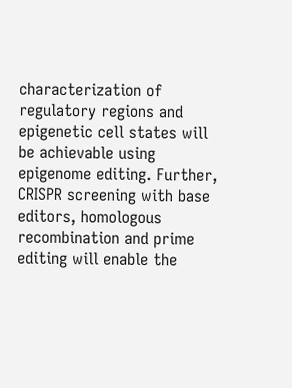characterization of regulatory regions and epigenetic cell states will be achievable using epigenome editing. Further, CRISPR screening with base editors, homologous recombination and prime editing will enable the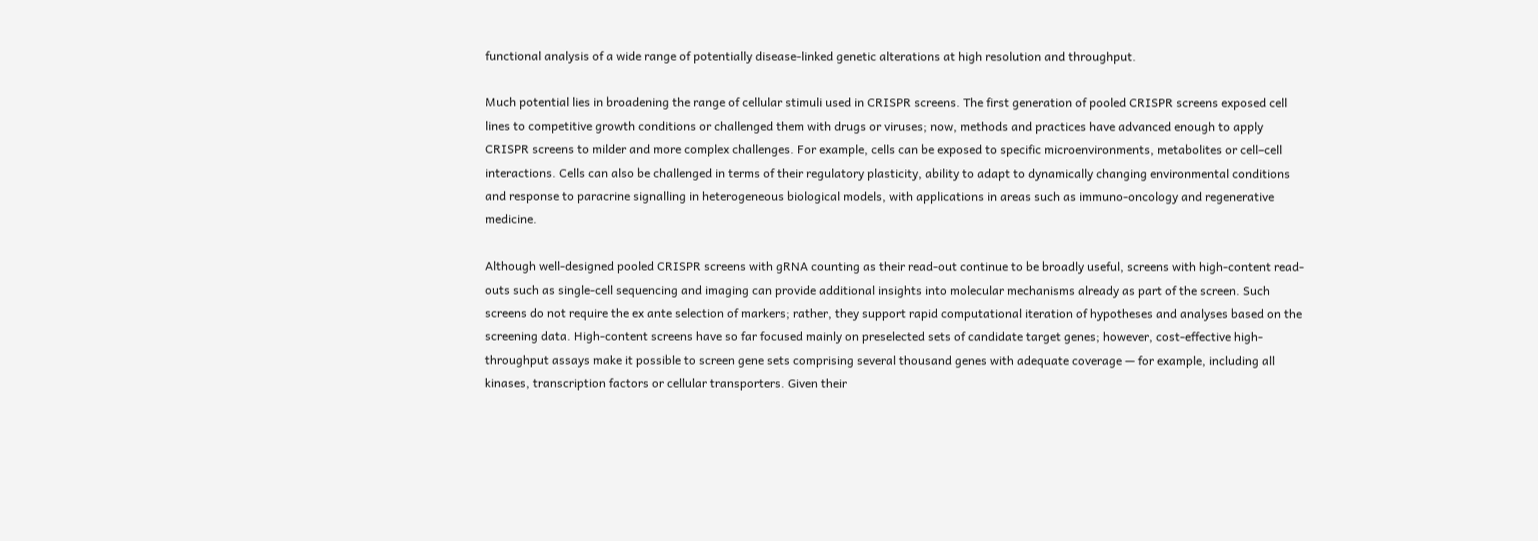functional analysis of a wide range of potentially disease-linked genetic alterations at high resolution and throughput.

Much potential lies in broadening the range of cellular stimuli used in CRISPR screens. The first generation of pooled CRISPR screens exposed cell lines to competitive growth conditions or challenged them with drugs or viruses; now, methods and practices have advanced enough to apply CRISPR screens to milder and more complex challenges. For example, cells can be exposed to specific microenvironments, metabolites or cell–cell interactions. Cells can also be challenged in terms of their regulatory plasticity, ability to adapt to dynamically changing environmental conditions and response to paracrine signalling in heterogeneous biological models, with applications in areas such as immuno-oncology and regenerative medicine.

Although well-designed pooled CRISPR screens with gRNA counting as their read-out continue to be broadly useful, screens with high-content read-outs such as single-cell sequencing and imaging can provide additional insights into molecular mechanisms already as part of the screen. Such screens do not require the ex ante selection of markers; rather, they support rapid computational iteration of hypotheses and analyses based on the screening data. High-content screens have so far focused mainly on preselected sets of candidate target genes; however, cost-effective high-throughput assays make it possible to screen gene sets comprising several thousand genes with adequate coverage — for example, including all kinases, transcription factors or cellular transporters. Given their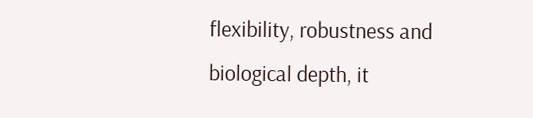flexibility, robustness and biological depth, it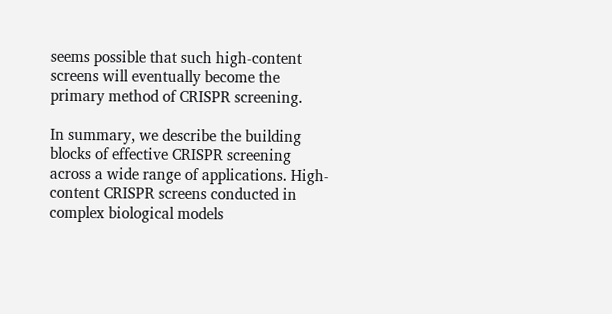seems possible that such high-content screens will eventually become the primary method of CRISPR screening.

In summary, we describe the building blocks of effective CRISPR screening across a wide range of applications. High-content CRISPR screens conducted in complex biological models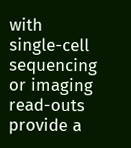with single-cell sequencing or imaging read-outs provide a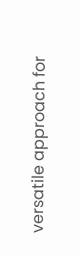versatile approach for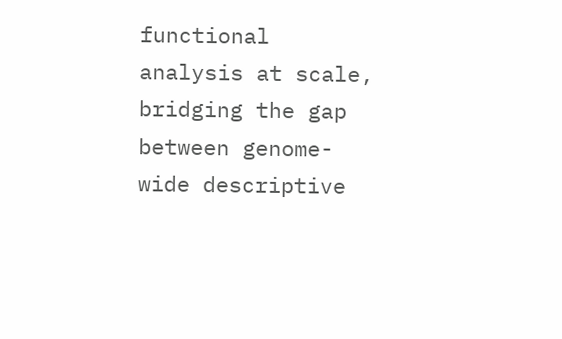functional analysis at scale, bridging the gap between genome-wide descriptive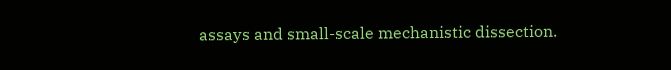assays and small-scale mechanistic dissection.